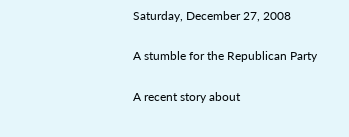Saturday, December 27, 2008

A stumble for the Republican Party

A recent story about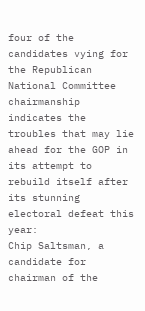four of the candidates vying for the Republican National Committee chairmanship indicates the troubles that may lie ahead for the GOP in its attempt to rebuild itself after its stunning electoral defeat this year:
Chip Saltsman, a candidate for chairman of the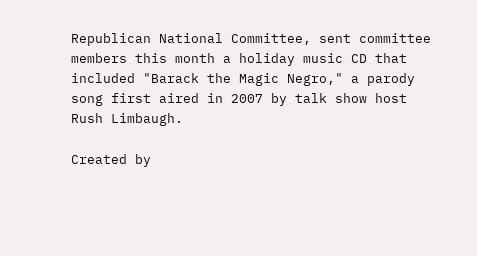Republican National Committee, sent committee members this month a holiday music CD that included "Barack the Magic Negro," a parody song first aired in 2007 by talk show host Rush Limbaugh.

Created by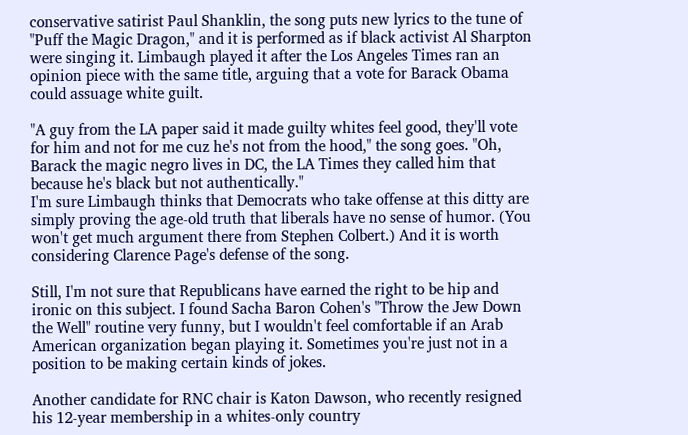conservative satirist Paul Shanklin, the song puts new lyrics to the tune of "Puff the Magic Dragon," and it is performed as if black activist Al Sharpton were singing it. Limbaugh played it after the Los Angeles Times ran an opinion piece with the same title, arguing that a vote for Barack Obama could assuage white guilt.

"A guy from the LA paper said it made guilty whites feel good, they'll vote for him and not for me cuz he's not from the hood," the song goes. "Oh, Barack the magic negro lives in DC, the LA Times they called him that because he's black but not authentically."
I'm sure Limbaugh thinks that Democrats who take offense at this ditty are simply proving the age-old truth that liberals have no sense of humor. (You won't get much argument there from Stephen Colbert.) And it is worth considering Clarence Page's defense of the song.

Still, I'm not sure that Republicans have earned the right to be hip and ironic on this subject. I found Sacha Baron Cohen's "Throw the Jew Down the Well" routine very funny, but I wouldn't feel comfortable if an Arab American organization began playing it. Sometimes you're just not in a position to be making certain kinds of jokes.

Another candidate for RNC chair is Katon Dawson, who recently resigned his 12-year membership in a whites-only country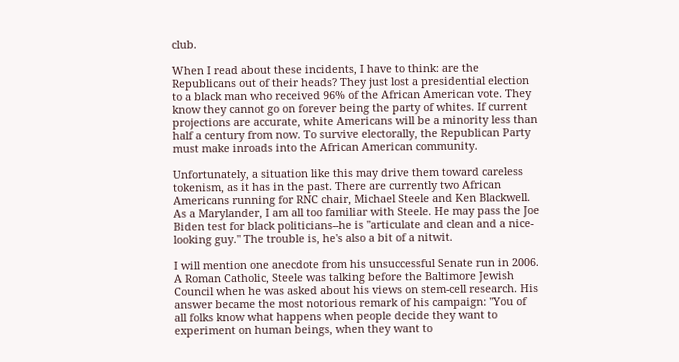club.

When I read about these incidents, I have to think: are the Republicans out of their heads? They just lost a presidential election to a black man who received 96% of the African American vote. They know they cannot go on forever being the party of whites. If current projections are accurate, white Americans will be a minority less than half a century from now. To survive electorally, the Republican Party must make inroads into the African American community.

Unfortunately, a situation like this may drive them toward careless tokenism, as it has in the past. There are currently two African Americans running for RNC chair, Michael Steele and Ken Blackwell. As a Marylander, I am all too familiar with Steele. He may pass the Joe Biden test for black politicians--he is "articulate and clean and a nice-looking guy." The trouble is, he's also a bit of a nitwit.

I will mention one anecdote from his unsuccessful Senate run in 2006. A Roman Catholic, Steele was talking before the Baltimore Jewish Council when he was asked about his views on stem-cell research. His answer became the most notorious remark of his campaign: "You of all folks know what happens when people decide they want to experiment on human beings, when they want to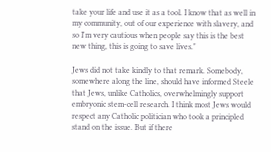take your life and use it as a tool. I know that as well in my community, out of our experience with slavery, and so I'm very cautious when people say this is the best new thing, this is going to save lives."

Jews did not take kindly to that remark. Somebody, somewhere along the line, should have informed Steele that Jews, unlike Catholics, overwhelmingly support embryonic stem-cell research. I think most Jews would respect any Catholic politician who took a principled stand on the issue. But if there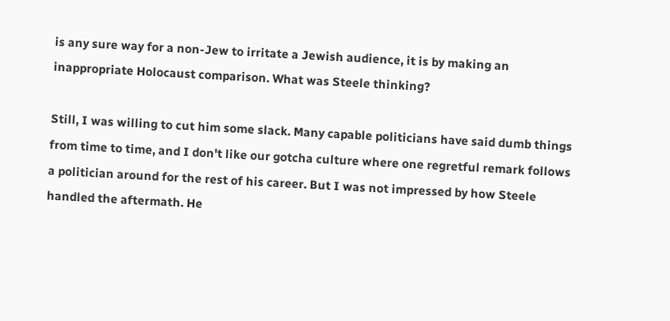is any sure way for a non-Jew to irritate a Jewish audience, it is by making an inappropriate Holocaust comparison. What was Steele thinking?

Still, I was willing to cut him some slack. Many capable politicians have said dumb things from time to time, and I don't like our gotcha culture where one regretful remark follows a politician around for the rest of his career. But I was not impressed by how Steele handled the aftermath. He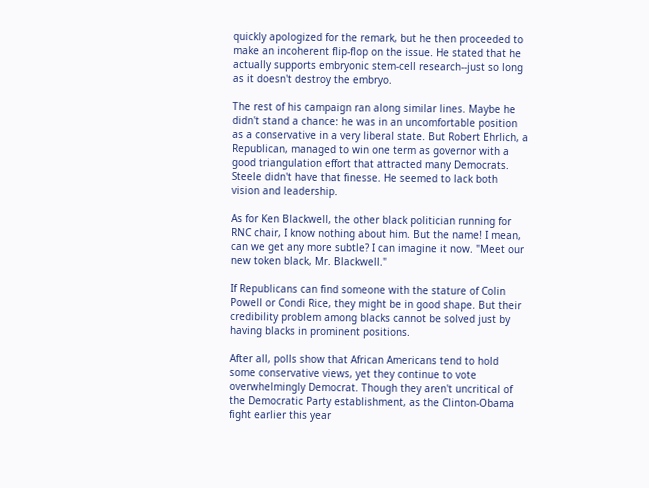quickly apologized for the remark, but he then proceeded to make an incoherent flip-flop on the issue. He stated that he actually supports embryonic stem-cell research--just so long as it doesn't destroy the embryo.

The rest of his campaign ran along similar lines. Maybe he didn't stand a chance: he was in an uncomfortable position as a conservative in a very liberal state. But Robert Ehrlich, a Republican, managed to win one term as governor with a good triangulation effort that attracted many Democrats. Steele didn't have that finesse. He seemed to lack both vision and leadership.

As for Ken Blackwell, the other black politician running for RNC chair, I know nothing about him. But the name! I mean, can we get any more subtle? I can imagine it now. "Meet our new token black, Mr. Blackwell."

If Republicans can find someone with the stature of Colin Powell or Condi Rice, they might be in good shape. But their credibility problem among blacks cannot be solved just by having blacks in prominent positions.

After all, polls show that African Americans tend to hold some conservative views, yet they continue to vote overwhelmingly Democrat. Though they aren't uncritical of the Democratic Party establishment, as the Clinton-Obama fight earlier this year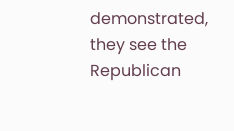demonstrated, they see the Republican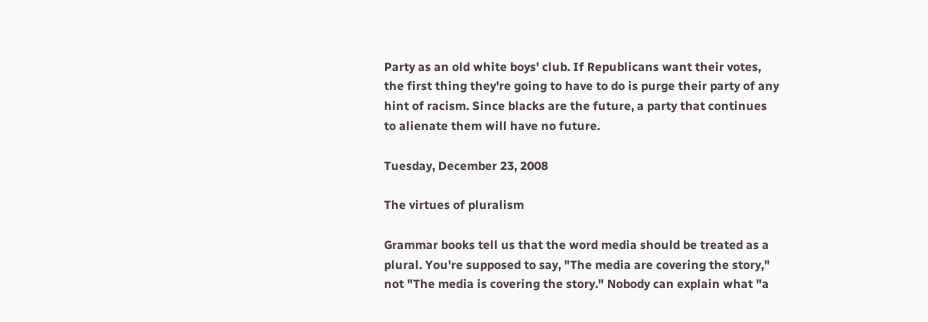Party as an old white boys' club. If Republicans want their votes, the first thing they're going to have to do is purge their party of any hint of racism. Since blacks are the future, a party that continues to alienate them will have no future.

Tuesday, December 23, 2008

The virtues of pluralism

Grammar books tell us that the word media should be treated as a plural. You're supposed to say, "The media are covering the story," not "The media is covering the story." Nobody can explain what "a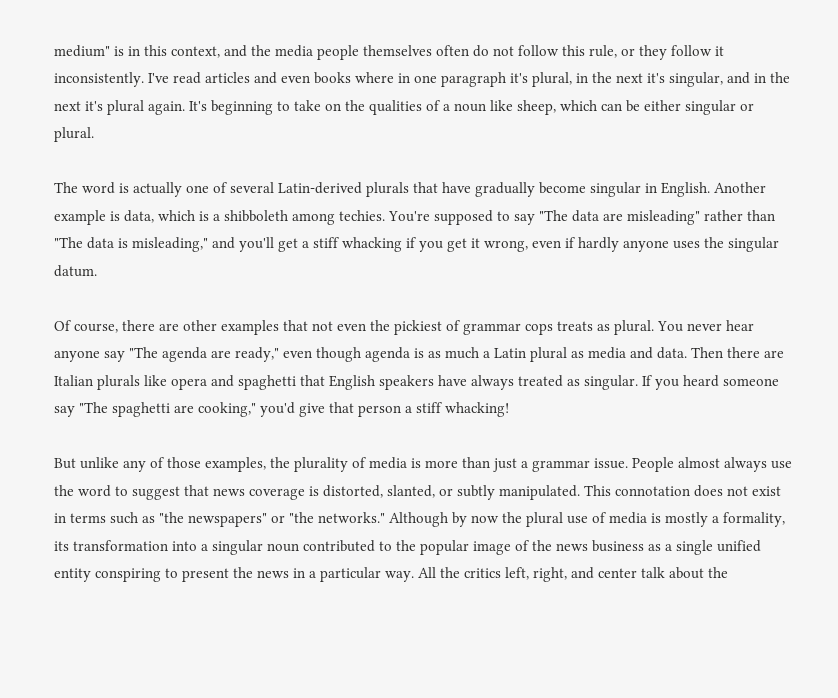medium" is in this context, and the media people themselves often do not follow this rule, or they follow it inconsistently. I've read articles and even books where in one paragraph it's plural, in the next it's singular, and in the next it's plural again. It's beginning to take on the qualities of a noun like sheep, which can be either singular or plural.

The word is actually one of several Latin-derived plurals that have gradually become singular in English. Another example is data, which is a shibboleth among techies. You're supposed to say "The data are misleading" rather than "The data is misleading," and you'll get a stiff whacking if you get it wrong, even if hardly anyone uses the singular datum.

Of course, there are other examples that not even the pickiest of grammar cops treats as plural. You never hear anyone say "The agenda are ready," even though agenda is as much a Latin plural as media and data. Then there are Italian plurals like opera and spaghetti that English speakers have always treated as singular. If you heard someone say "The spaghetti are cooking," you'd give that person a stiff whacking!

But unlike any of those examples, the plurality of media is more than just a grammar issue. People almost always use the word to suggest that news coverage is distorted, slanted, or subtly manipulated. This connotation does not exist in terms such as "the newspapers" or "the networks." Although by now the plural use of media is mostly a formality, its transformation into a singular noun contributed to the popular image of the news business as a single unified entity conspiring to present the news in a particular way. All the critics left, right, and center talk about the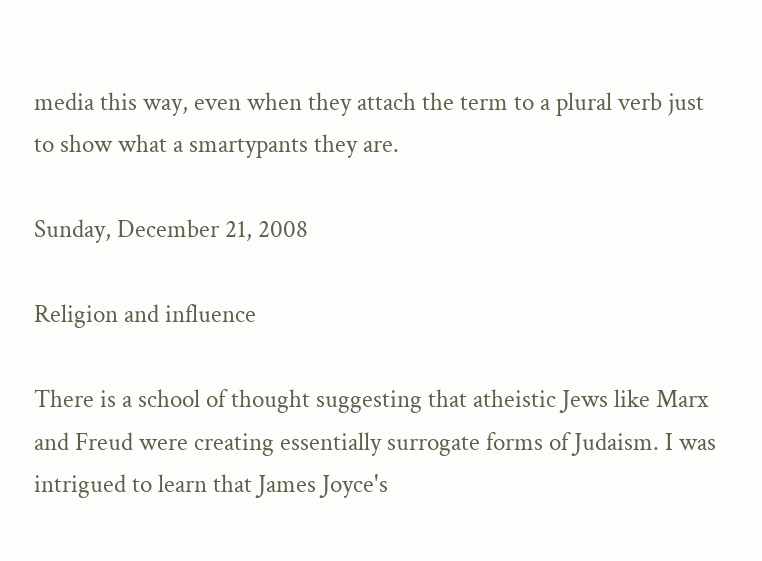media this way, even when they attach the term to a plural verb just to show what a smartypants they are.

Sunday, December 21, 2008

Religion and influence

There is a school of thought suggesting that atheistic Jews like Marx and Freud were creating essentially surrogate forms of Judaism. I was intrigued to learn that James Joyce's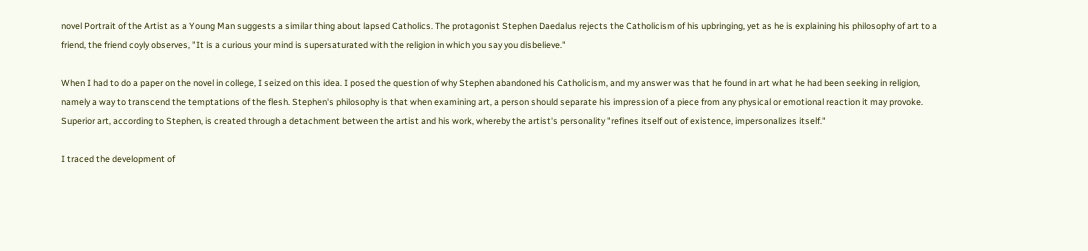novel Portrait of the Artist as a Young Man suggests a similar thing about lapsed Catholics. The protagonist Stephen Daedalus rejects the Catholicism of his upbringing, yet as he is explaining his philosophy of art to a friend, the friend coyly observes, "It is a curious your mind is supersaturated with the religion in which you say you disbelieve."

When I had to do a paper on the novel in college, I seized on this idea. I posed the question of why Stephen abandoned his Catholicism, and my answer was that he found in art what he had been seeking in religion, namely a way to transcend the temptations of the flesh. Stephen's philosophy is that when examining art, a person should separate his impression of a piece from any physical or emotional reaction it may provoke. Superior art, according to Stephen, is created through a detachment between the artist and his work, whereby the artist's personality "refines itself out of existence, impersonalizes itself."

I traced the development of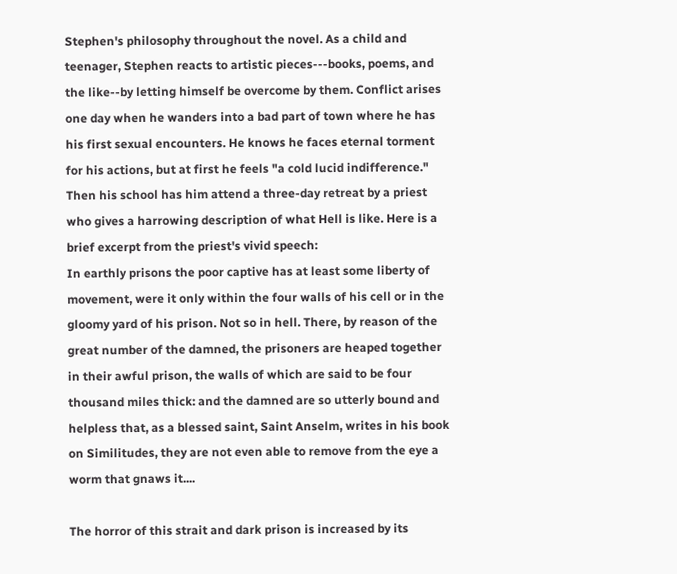Stephen's philosophy throughout the novel. As a child and teenager, Stephen reacts to artistic pieces---books, poems, and the like--by letting himself be overcome by them. Conflict arises one day when he wanders into a bad part of town where he has his first sexual encounters. He knows he faces eternal torment for his actions, but at first he feels "a cold lucid indifference." Then his school has him attend a three-day retreat by a priest who gives a harrowing description of what Hell is like. Here is a brief excerpt from the priest's vivid speech:
In earthly prisons the poor captive has at least some liberty of movement, were it only within the four walls of his cell or in the gloomy yard of his prison. Not so in hell. There, by reason of the great number of the damned, the prisoners are heaped together in their awful prison, the walls of which are said to be four thousand miles thick: and the damned are so utterly bound and helpless that, as a blessed saint, Saint Anselm, writes in his book on Similitudes, they are not even able to remove from the eye a worm that gnaws it....

The horror of this strait and dark prison is increased by its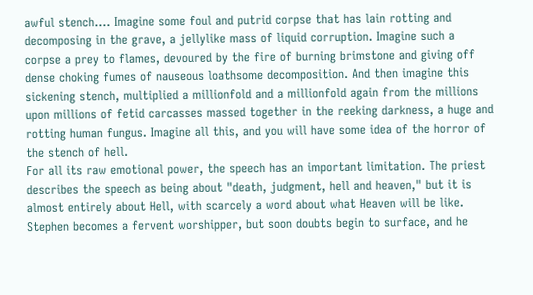awful stench.... Imagine some foul and putrid corpse that has lain rotting and decomposing in the grave, a jellylike mass of liquid corruption. Imagine such a corpse a prey to flames, devoured by the fire of burning brimstone and giving off dense choking fumes of nauseous loathsome decomposition. And then imagine this sickening stench, multiplied a millionfold and a millionfold again from the millions upon millions of fetid carcasses massed together in the reeking darkness, a huge and rotting human fungus. Imagine all this, and you will have some idea of the horror of the stench of hell.
For all its raw emotional power, the speech has an important limitation. The priest describes the speech as being about "death, judgment, hell and heaven," but it is almost entirely about Hell, with scarcely a word about what Heaven will be like. Stephen becomes a fervent worshipper, but soon doubts begin to surface, and he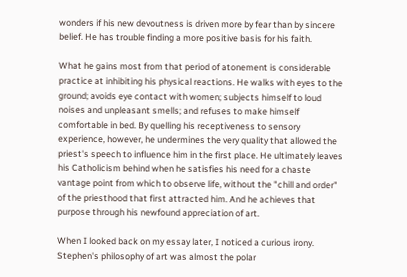wonders if his new devoutness is driven more by fear than by sincere belief. He has trouble finding a more positive basis for his faith.

What he gains most from that period of atonement is considerable practice at inhibiting his physical reactions. He walks with eyes to the ground; avoids eye contact with women; subjects himself to loud noises and unpleasant smells; and refuses to make himself comfortable in bed. By quelling his receptiveness to sensory experience, however, he undermines the very quality that allowed the priest's speech to influence him in the first place. He ultimately leaves his Catholicism behind when he satisfies his need for a chaste vantage point from which to observe life, without the "chill and order" of the priesthood that first attracted him. And he achieves that purpose through his newfound appreciation of art.

When I looked back on my essay later, I noticed a curious irony. Stephen's philosophy of art was almost the polar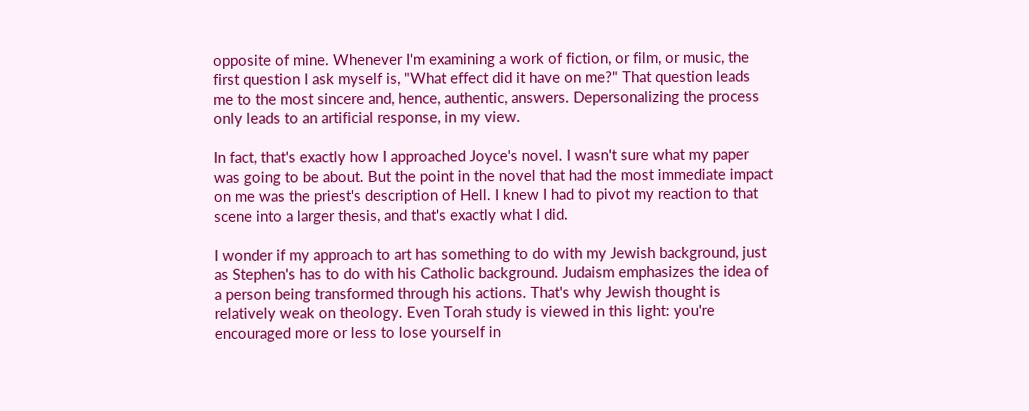opposite of mine. Whenever I'm examining a work of fiction, or film, or music, the first question I ask myself is, "What effect did it have on me?" That question leads me to the most sincere and, hence, authentic, answers. Depersonalizing the process only leads to an artificial response, in my view.

In fact, that's exactly how I approached Joyce's novel. I wasn't sure what my paper was going to be about. But the point in the novel that had the most immediate impact on me was the priest's description of Hell. I knew I had to pivot my reaction to that scene into a larger thesis, and that's exactly what I did.

I wonder if my approach to art has something to do with my Jewish background, just as Stephen's has to do with his Catholic background. Judaism emphasizes the idea of a person being transformed through his actions. That's why Jewish thought is relatively weak on theology. Even Torah study is viewed in this light: you're encouraged more or less to lose yourself in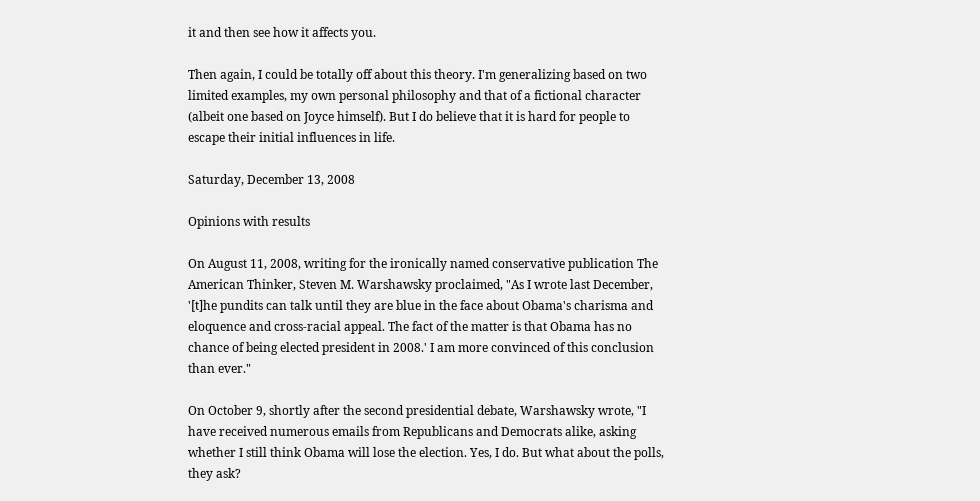it and then see how it affects you.

Then again, I could be totally off about this theory. I'm generalizing based on two limited examples, my own personal philosophy and that of a fictional character (albeit one based on Joyce himself). But I do believe that it is hard for people to escape their initial influences in life.

Saturday, December 13, 2008

Opinions with results

On August 11, 2008, writing for the ironically named conservative publication The American Thinker, Steven M. Warshawsky proclaimed, "As I wrote last December, '[t]he pundits can talk until they are blue in the face about Obama's charisma and eloquence and cross-racial appeal. The fact of the matter is that Obama has no chance of being elected president in 2008.' I am more convinced of this conclusion than ever."

On October 9, shortly after the second presidential debate, Warshawsky wrote, "I have received numerous emails from Republicans and Democrats alike, asking whether I still think Obama will lose the election. Yes, I do. But what about the polls, they ask?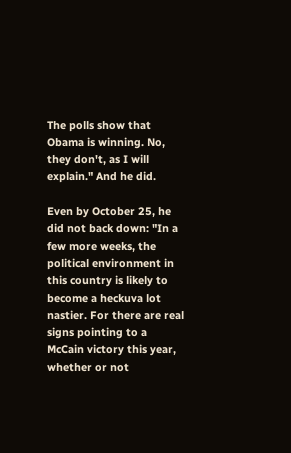The polls show that Obama is winning. No, they don't, as I will explain." And he did.

Even by October 25, he did not back down: "In a few more weeks, the political environment in this country is likely to become a heckuva lot nastier. For there are real signs pointing to a McCain victory this year, whether or not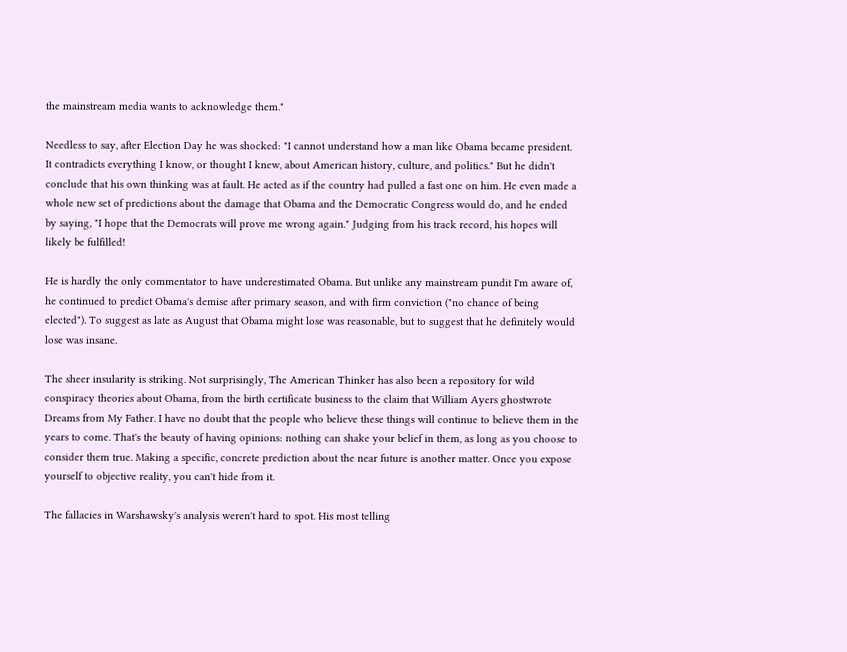the mainstream media wants to acknowledge them."

Needless to say, after Election Day he was shocked: "I cannot understand how a man like Obama became president. It contradicts everything I know, or thought I knew, about American history, culture, and politics." But he didn't conclude that his own thinking was at fault. He acted as if the country had pulled a fast one on him. He even made a whole new set of predictions about the damage that Obama and the Democratic Congress would do, and he ended by saying, "I hope that the Democrats will prove me wrong again." Judging from his track record, his hopes will likely be fulfilled!

He is hardly the only commentator to have underestimated Obama. But unlike any mainstream pundit I'm aware of, he continued to predict Obama's demise after primary season, and with firm conviction ("no chance of being elected"). To suggest as late as August that Obama might lose was reasonable, but to suggest that he definitely would lose was insane.

The sheer insularity is striking. Not surprisingly, The American Thinker has also been a repository for wild conspiracy theories about Obama, from the birth certificate business to the claim that William Ayers ghostwrote Dreams from My Father. I have no doubt that the people who believe these things will continue to believe them in the years to come. That's the beauty of having opinions: nothing can shake your belief in them, as long as you choose to consider them true. Making a specific, concrete prediction about the near future is another matter. Once you expose yourself to objective reality, you can't hide from it.

The fallacies in Warshawsky's analysis weren't hard to spot. His most telling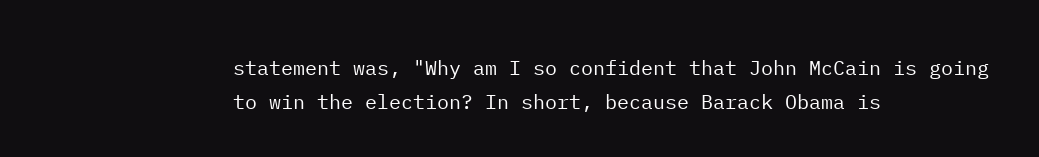statement was, "Why am I so confident that John McCain is going to win the election? In short, because Barack Obama is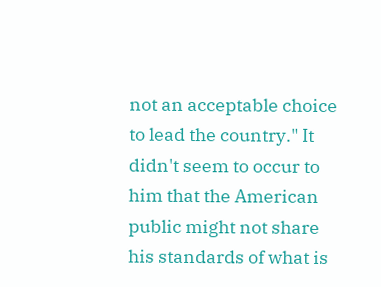not an acceptable choice to lead the country." It didn't seem to occur to him that the American public might not share his standards of what is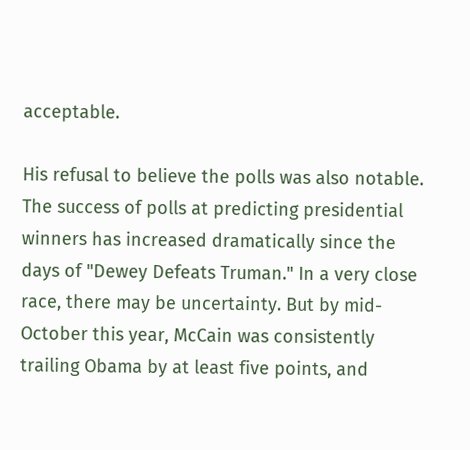acceptable.

His refusal to believe the polls was also notable. The success of polls at predicting presidential winners has increased dramatically since the days of "Dewey Defeats Truman." In a very close race, there may be uncertainty. But by mid-October this year, McCain was consistently trailing Obama by at least five points, and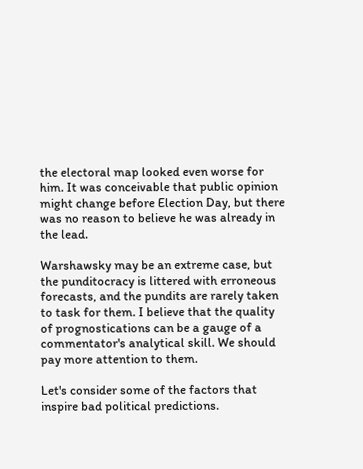the electoral map looked even worse for him. It was conceivable that public opinion might change before Election Day, but there was no reason to believe he was already in the lead.

Warshawsky may be an extreme case, but the punditocracy is littered with erroneous forecasts, and the pundits are rarely taken to task for them. I believe that the quality of prognostications can be a gauge of a commentator's analytical skill. We should pay more attention to them.

Let's consider some of the factors that inspire bad political predictions.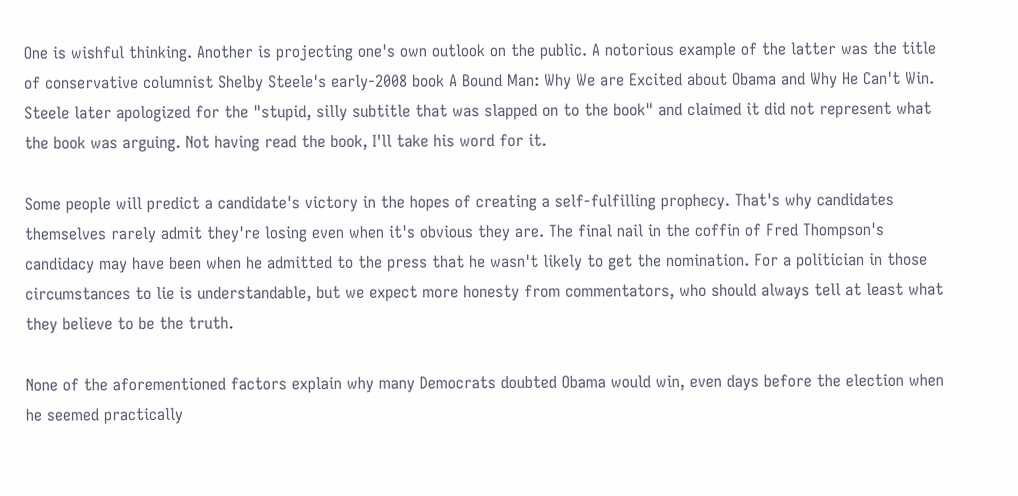One is wishful thinking. Another is projecting one's own outlook on the public. A notorious example of the latter was the title of conservative columnist Shelby Steele's early-2008 book A Bound Man: Why We are Excited about Obama and Why He Can't Win. Steele later apologized for the "stupid, silly subtitle that was slapped on to the book" and claimed it did not represent what the book was arguing. Not having read the book, I'll take his word for it.

Some people will predict a candidate's victory in the hopes of creating a self-fulfilling prophecy. That's why candidates themselves rarely admit they're losing even when it's obvious they are. The final nail in the coffin of Fred Thompson's candidacy may have been when he admitted to the press that he wasn't likely to get the nomination. For a politician in those circumstances to lie is understandable, but we expect more honesty from commentators, who should always tell at least what they believe to be the truth.

None of the aforementioned factors explain why many Democrats doubted Obama would win, even days before the election when he seemed practically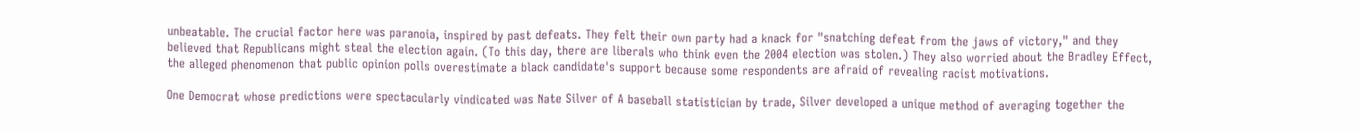unbeatable. The crucial factor here was paranoia, inspired by past defeats. They felt their own party had a knack for "snatching defeat from the jaws of victory," and they believed that Republicans might steal the election again. (To this day, there are liberals who think even the 2004 election was stolen.) They also worried about the Bradley Effect, the alleged phenomenon that public opinion polls overestimate a black candidate's support because some respondents are afraid of revealing racist motivations.

One Democrat whose predictions were spectacularly vindicated was Nate Silver of A baseball statistician by trade, Silver developed a unique method of averaging together the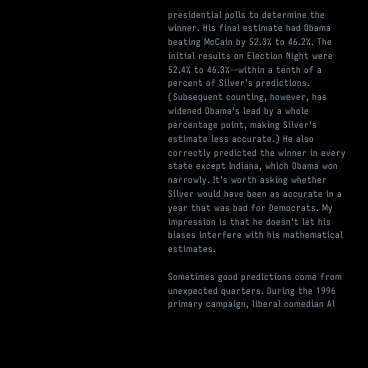presidential polls to determine the winner. His final estimate had Obama beating McCain by 52.3% to 46.2%. The initial results on Election Night were 52.4% to 46.3%--within a tenth of a percent of Silver's predictions. (Subsequent counting, however, has widened Obama's lead by a whole percentage point, making Silver's estimate less accurate.) He also correctly predicted the winner in every state except Indiana, which Obama won narrowly. It's worth asking whether Silver would have been as accurate in a year that was bad for Democrats. My impression is that he doesn't let his biases interfere with his mathematical estimates.

Sometimes good predictions come from unexpected quarters. During the 1996 primary campaign, liberal comedian Al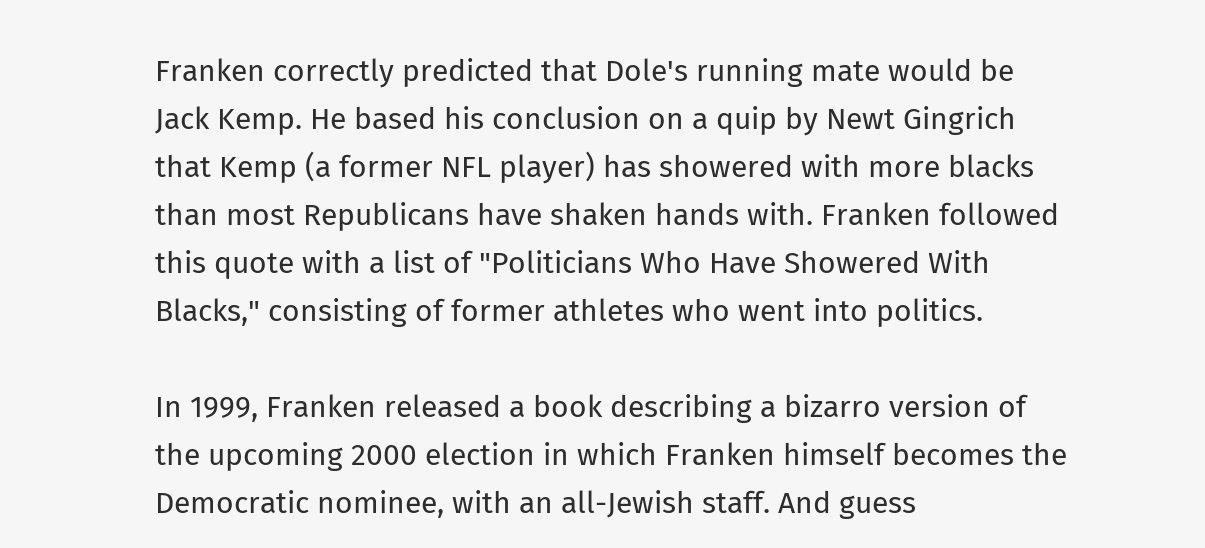Franken correctly predicted that Dole's running mate would be Jack Kemp. He based his conclusion on a quip by Newt Gingrich that Kemp (a former NFL player) has showered with more blacks than most Republicans have shaken hands with. Franken followed this quote with a list of "Politicians Who Have Showered With Blacks," consisting of former athletes who went into politics.

In 1999, Franken released a book describing a bizarro version of the upcoming 2000 election in which Franken himself becomes the Democratic nominee, with an all-Jewish staff. And guess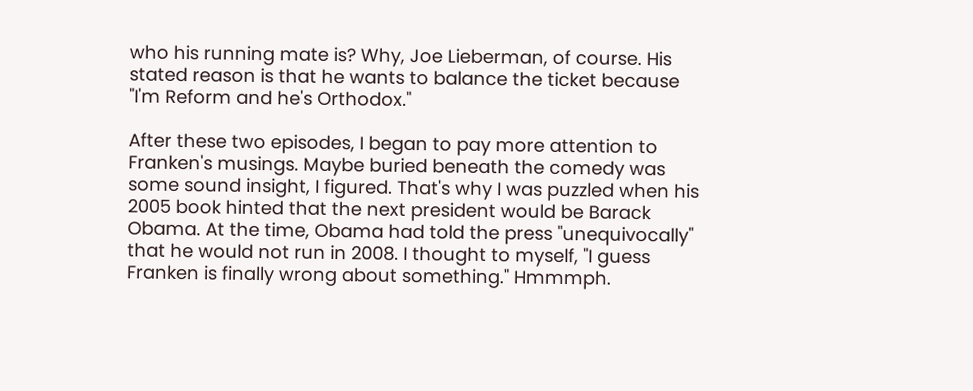who his running mate is? Why, Joe Lieberman, of course. His stated reason is that he wants to balance the ticket because "I'm Reform and he's Orthodox."

After these two episodes, I began to pay more attention to Franken's musings. Maybe buried beneath the comedy was some sound insight, I figured. That's why I was puzzled when his 2005 book hinted that the next president would be Barack Obama. At the time, Obama had told the press "unequivocally" that he would not run in 2008. I thought to myself, "I guess Franken is finally wrong about something." Hmmmph.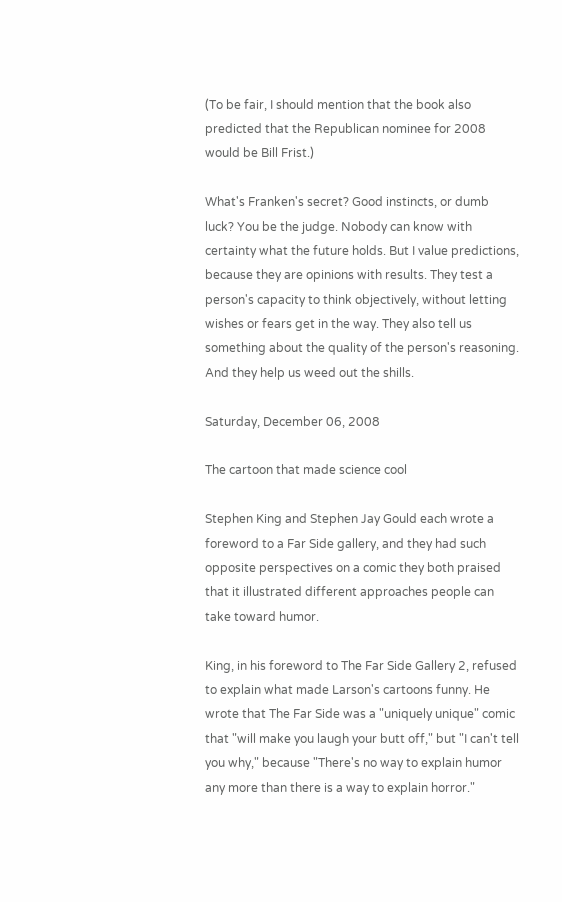(To be fair, I should mention that the book also predicted that the Republican nominee for 2008 would be Bill Frist.)

What's Franken's secret? Good instincts, or dumb luck? You be the judge. Nobody can know with certainty what the future holds. But I value predictions, because they are opinions with results. They test a person's capacity to think objectively, without letting wishes or fears get in the way. They also tell us something about the quality of the person's reasoning. And they help us weed out the shills.

Saturday, December 06, 2008

The cartoon that made science cool

Stephen King and Stephen Jay Gould each wrote a foreword to a Far Side gallery, and they had such opposite perspectives on a comic they both praised that it illustrated different approaches people can take toward humor.

King, in his foreword to The Far Side Gallery 2, refused to explain what made Larson's cartoons funny. He wrote that The Far Side was a "uniquely unique" comic that "will make you laugh your butt off," but "I can't tell you why," because "There's no way to explain humor any more than there is a way to explain horror."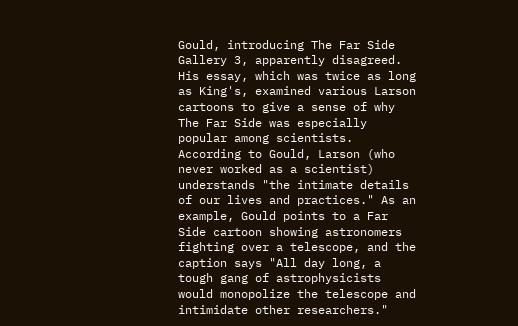Gould, introducing The Far Side Gallery 3, apparently disagreed. His essay, which was twice as long as King's, examined various Larson cartoons to give a sense of why The Far Side was especially popular among scientists. According to Gould, Larson (who never worked as a scientist) understands "the intimate details of our lives and practices." As an example, Gould points to a Far Side cartoon showing astronomers fighting over a telescope, and the caption says "All day long, a tough gang of astrophysicists would monopolize the telescope and intimidate other researchers."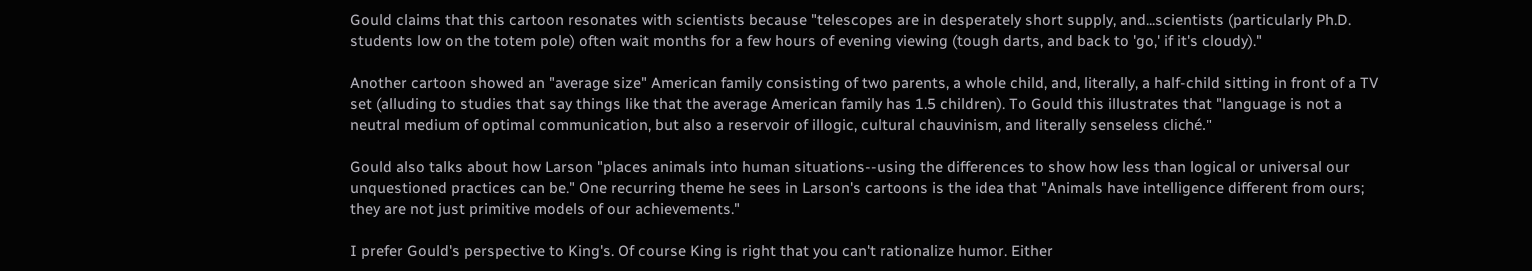Gould claims that this cartoon resonates with scientists because "telescopes are in desperately short supply, and...scientists (particularly Ph.D. students low on the totem pole) often wait months for a few hours of evening viewing (tough darts, and back to 'go,' if it's cloudy)."

Another cartoon showed an "average size" American family consisting of two parents, a whole child, and, literally, a half-child sitting in front of a TV set (alluding to studies that say things like that the average American family has 1.5 children). To Gould this illustrates that "language is not a neutral medium of optimal communication, but also a reservoir of illogic, cultural chauvinism, and literally senseless cliché."

Gould also talks about how Larson "places animals into human situations--using the differences to show how less than logical or universal our unquestioned practices can be." One recurring theme he sees in Larson's cartoons is the idea that "Animals have intelligence different from ours; they are not just primitive models of our achievements."

I prefer Gould's perspective to King's. Of course King is right that you can't rationalize humor. Either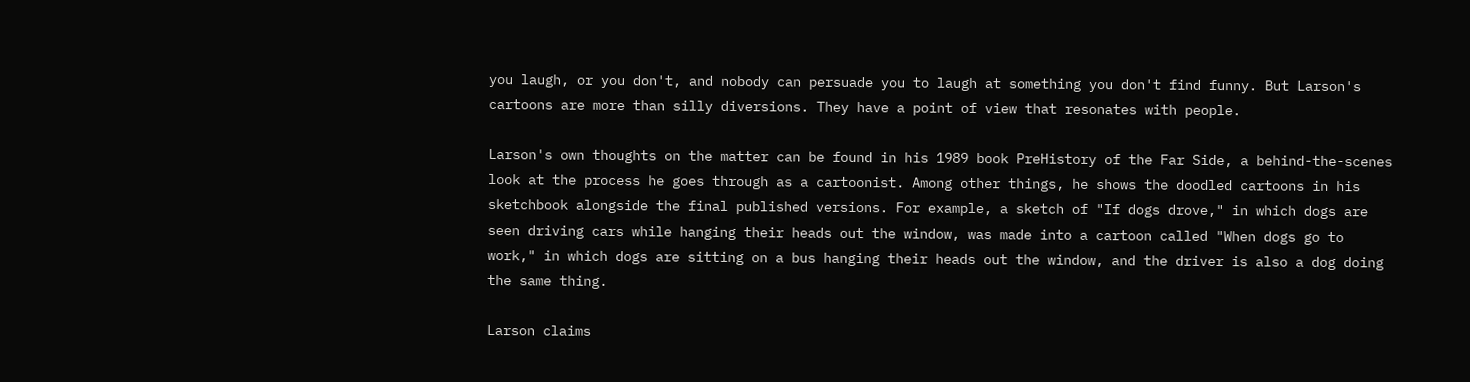you laugh, or you don't, and nobody can persuade you to laugh at something you don't find funny. But Larson's cartoons are more than silly diversions. They have a point of view that resonates with people.

Larson's own thoughts on the matter can be found in his 1989 book PreHistory of the Far Side, a behind-the-scenes look at the process he goes through as a cartoonist. Among other things, he shows the doodled cartoons in his sketchbook alongside the final published versions. For example, a sketch of "If dogs drove," in which dogs are seen driving cars while hanging their heads out the window, was made into a cartoon called "When dogs go to work," in which dogs are sitting on a bus hanging their heads out the window, and the driver is also a dog doing the same thing.

Larson claims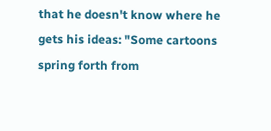that he doesn't know where he gets his ideas: "Some cartoons spring forth from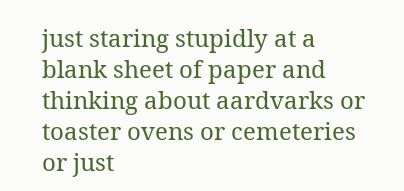just staring stupidly at a blank sheet of paper and thinking about aardvarks or toaster ovens or cemeteries or just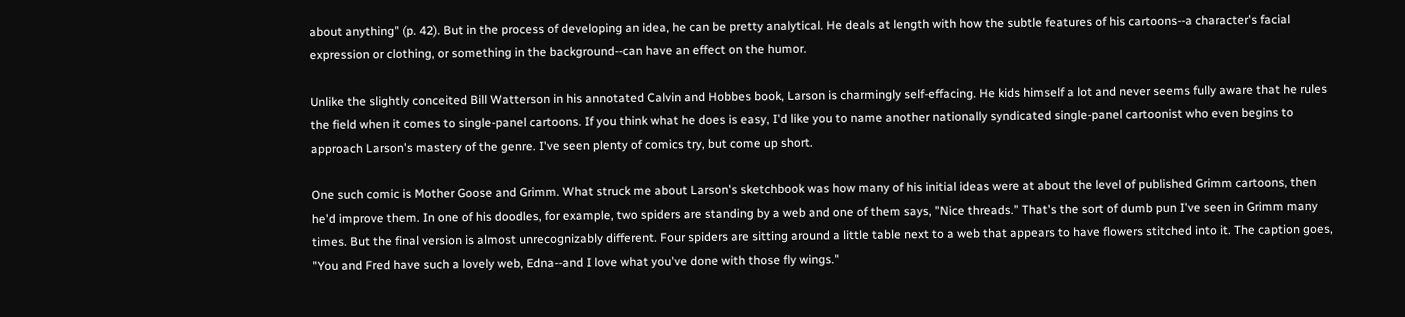about anything" (p. 42). But in the process of developing an idea, he can be pretty analytical. He deals at length with how the subtle features of his cartoons--a character's facial expression or clothing, or something in the background--can have an effect on the humor.

Unlike the slightly conceited Bill Watterson in his annotated Calvin and Hobbes book, Larson is charmingly self-effacing. He kids himself a lot and never seems fully aware that he rules the field when it comes to single-panel cartoons. If you think what he does is easy, I'd like you to name another nationally syndicated single-panel cartoonist who even begins to approach Larson's mastery of the genre. I've seen plenty of comics try, but come up short.

One such comic is Mother Goose and Grimm. What struck me about Larson's sketchbook was how many of his initial ideas were at about the level of published Grimm cartoons, then he'd improve them. In one of his doodles, for example, two spiders are standing by a web and one of them says, "Nice threads." That's the sort of dumb pun I've seen in Grimm many times. But the final version is almost unrecognizably different. Four spiders are sitting around a little table next to a web that appears to have flowers stitched into it. The caption goes, "You and Fred have such a lovely web, Edna--and I love what you've done with those fly wings."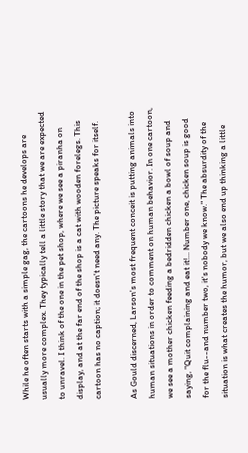While he often starts with a simple gag, the cartoons he develops are usually more complex. They typically tell a little story that we are expected to unravel. I think of the one in the pet shop, where we see a piranha on display, and at the far end of the shop is a cat with wooden forelegs. This cartoon has no caption; it doesn't need any. The picture speaks for itself.

As Gould discerned, Larson's most frequent conceit is putting animals into human situations in order to comment on human behavior. In one cartoon, we see a mother chicken feeding a bedridden chicken a bowl of soup and saying, "Quit complaining and eat it!... Number one, chicken soup is good for the flu--and number two, it's nobody we know." The absurdity of the situation is what creates the humor, but we also end up thinking a little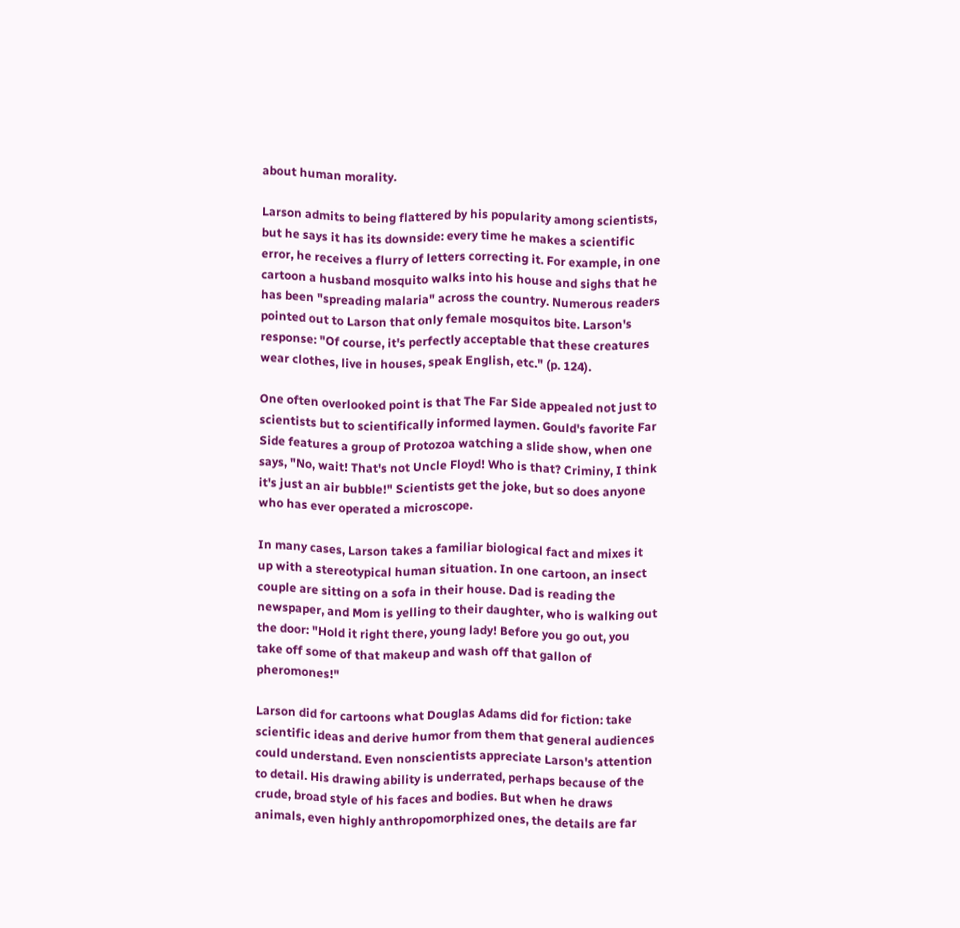about human morality.

Larson admits to being flattered by his popularity among scientists, but he says it has its downside: every time he makes a scientific error, he receives a flurry of letters correcting it. For example, in one cartoon a husband mosquito walks into his house and sighs that he has been "spreading malaria" across the country. Numerous readers pointed out to Larson that only female mosquitos bite. Larson's response: "Of course, it's perfectly acceptable that these creatures wear clothes, live in houses, speak English, etc." (p. 124).

One often overlooked point is that The Far Side appealed not just to scientists but to scientifically informed laymen. Gould's favorite Far Side features a group of Protozoa watching a slide show, when one says, "No, wait! That's not Uncle Floyd! Who is that? Criminy, I think it's just an air bubble!" Scientists get the joke, but so does anyone who has ever operated a microscope.

In many cases, Larson takes a familiar biological fact and mixes it up with a stereotypical human situation. In one cartoon, an insect couple are sitting on a sofa in their house. Dad is reading the newspaper, and Mom is yelling to their daughter, who is walking out the door: "Hold it right there, young lady! Before you go out, you take off some of that makeup and wash off that gallon of pheromones!"

Larson did for cartoons what Douglas Adams did for fiction: take scientific ideas and derive humor from them that general audiences could understand. Even nonscientists appreciate Larson's attention to detail. His drawing ability is underrated, perhaps because of the crude, broad style of his faces and bodies. But when he draws animals, even highly anthropomorphized ones, the details are far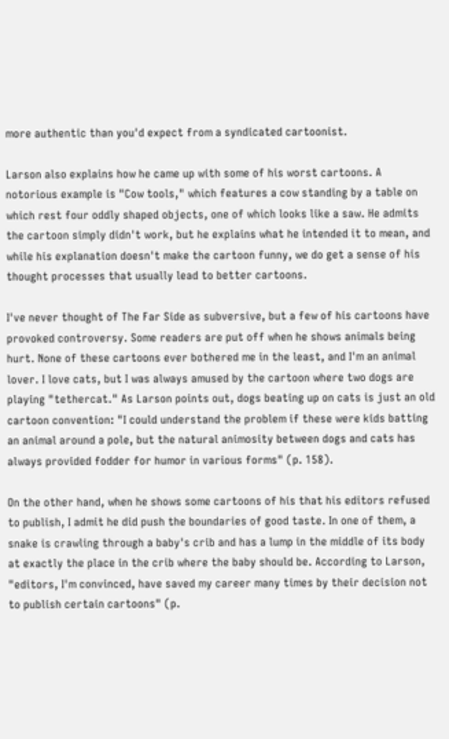more authentic than you'd expect from a syndicated cartoonist.

Larson also explains how he came up with some of his worst cartoons. A notorious example is "Cow tools," which features a cow standing by a table on which rest four oddly shaped objects, one of which looks like a saw. He admits the cartoon simply didn't work, but he explains what he intended it to mean, and while his explanation doesn't make the cartoon funny, we do get a sense of his thought processes that usually lead to better cartoons.

I've never thought of The Far Side as subversive, but a few of his cartoons have provoked controversy. Some readers are put off when he shows animals being hurt. None of these cartoons ever bothered me in the least, and I'm an animal lover. I love cats, but I was always amused by the cartoon where two dogs are playing "tethercat." As Larson points out, dogs beating up on cats is just an old cartoon convention: "I could understand the problem if these were kids batting an animal around a pole, but the natural animosity between dogs and cats has always provided fodder for humor in various forms" (p. 158).

On the other hand, when he shows some cartoons of his that his editors refused to publish, I admit he did push the boundaries of good taste. In one of them, a snake is crawling through a baby's crib and has a lump in the middle of its body at exactly the place in the crib where the baby should be. According to Larson, "editors, I'm convinced, have saved my career many times by their decision not to publish certain cartoons" (p.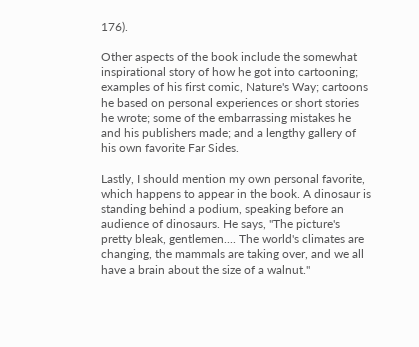176).

Other aspects of the book include the somewhat inspirational story of how he got into cartooning; examples of his first comic, Nature's Way; cartoons he based on personal experiences or short stories he wrote; some of the embarrassing mistakes he and his publishers made; and a lengthy gallery of his own favorite Far Sides.

Lastly, I should mention my own personal favorite, which happens to appear in the book. A dinosaur is standing behind a podium, speaking before an audience of dinosaurs. He says, "The picture's pretty bleak, gentlemen.... The world's climates are changing, the mammals are taking over, and we all have a brain about the size of a walnut."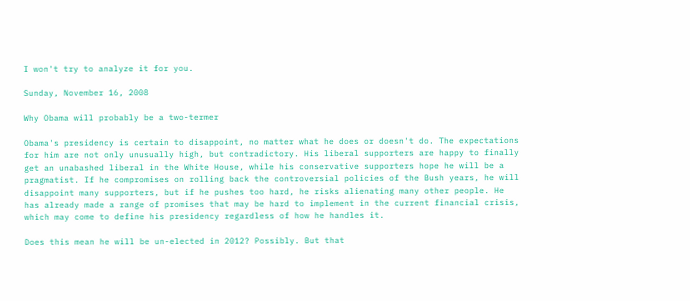I won't try to analyze it for you.

Sunday, November 16, 2008

Why Obama will probably be a two-termer

Obama's presidency is certain to disappoint, no matter what he does or doesn't do. The expectations for him are not only unusually high, but contradictory. His liberal supporters are happy to finally get an unabashed liberal in the White House, while his conservative supporters hope he will be a pragmatist. If he compromises on rolling back the controversial policies of the Bush years, he will disappoint many supporters, but if he pushes too hard, he risks alienating many other people. He has already made a range of promises that may be hard to implement in the current financial crisis, which may come to define his presidency regardless of how he handles it.

Does this mean he will be un-elected in 2012? Possibly. But that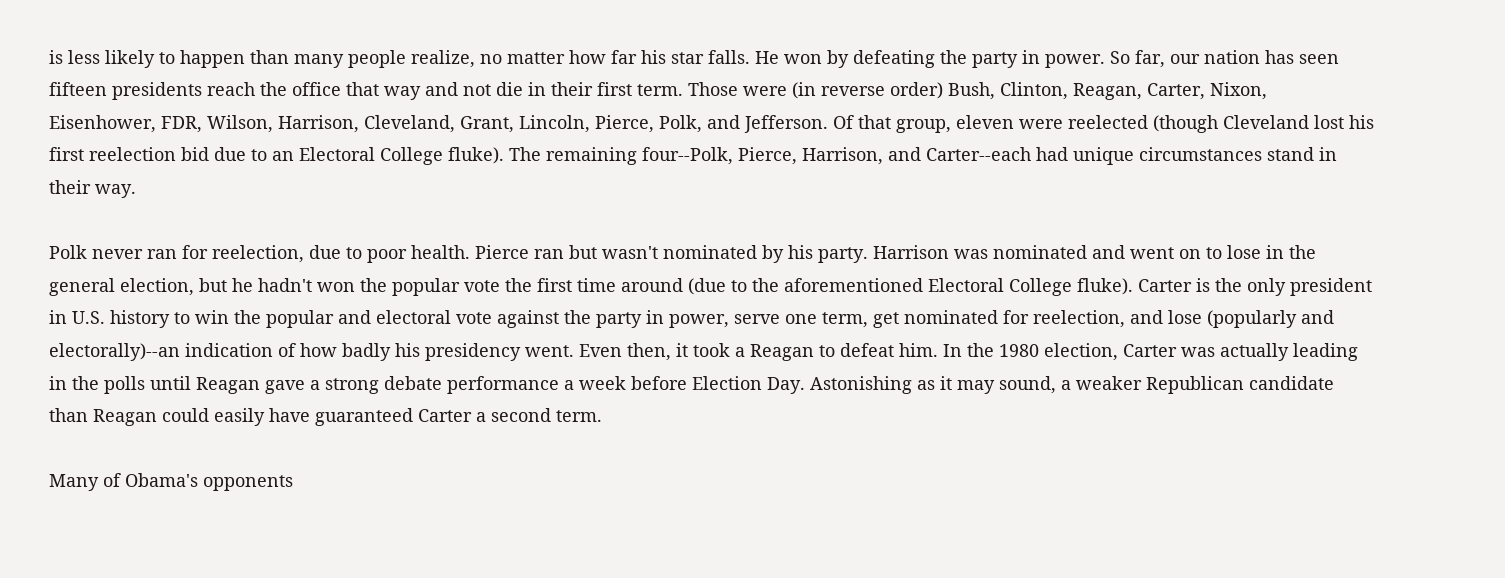is less likely to happen than many people realize, no matter how far his star falls. He won by defeating the party in power. So far, our nation has seen fifteen presidents reach the office that way and not die in their first term. Those were (in reverse order) Bush, Clinton, Reagan, Carter, Nixon, Eisenhower, FDR, Wilson, Harrison, Cleveland, Grant, Lincoln, Pierce, Polk, and Jefferson. Of that group, eleven were reelected (though Cleveland lost his first reelection bid due to an Electoral College fluke). The remaining four--Polk, Pierce, Harrison, and Carter--each had unique circumstances stand in their way.

Polk never ran for reelection, due to poor health. Pierce ran but wasn't nominated by his party. Harrison was nominated and went on to lose in the general election, but he hadn't won the popular vote the first time around (due to the aforementioned Electoral College fluke). Carter is the only president in U.S. history to win the popular and electoral vote against the party in power, serve one term, get nominated for reelection, and lose (popularly and electorally)--an indication of how badly his presidency went. Even then, it took a Reagan to defeat him. In the 1980 election, Carter was actually leading in the polls until Reagan gave a strong debate performance a week before Election Day. Astonishing as it may sound, a weaker Republican candidate than Reagan could easily have guaranteed Carter a second term.

Many of Obama's opponents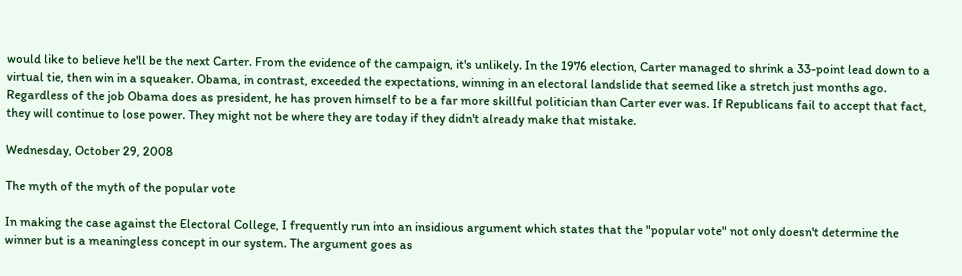would like to believe he'll be the next Carter. From the evidence of the campaign, it's unlikely. In the 1976 election, Carter managed to shrink a 33-point lead down to a virtual tie, then win in a squeaker. Obama, in contrast, exceeded the expectations, winning in an electoral landslide that seemed like a stretch just months ago. Regardless of the job Obama does as president, he has proven himself to be a far more skillful politician than Carter ever was. If Republicans fail to accept that fact, they will continue to lose power. They might not be where they are today if they didn't already make that mistake.

Wednesday, October 29, 2008

The myth of the myth of the popular vote

In making the case against the Electoral College, I frequently run into an insidious argument which states that the "popular vote" not only doesn't determine the winner but is a meaningless concept in our system. The argument goes as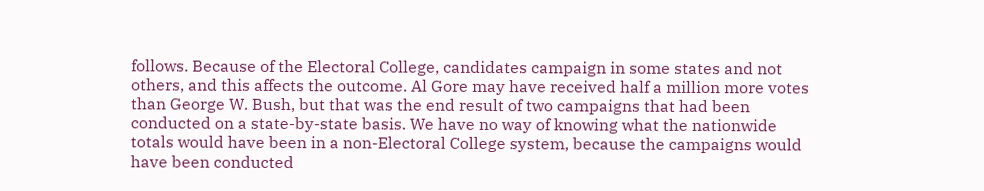follows. Because of the Electoral College, candidates campaign in some states and not others, and this affects the outcome. Al Gore may have received half a million more votes than George W. Bush, but that was the end result of two campaigns that had been conducted on a state-by-state basis. We have no way of knowing what the nationwide totals would have been in a non-Electoral College system, because the campaigns would have been conducted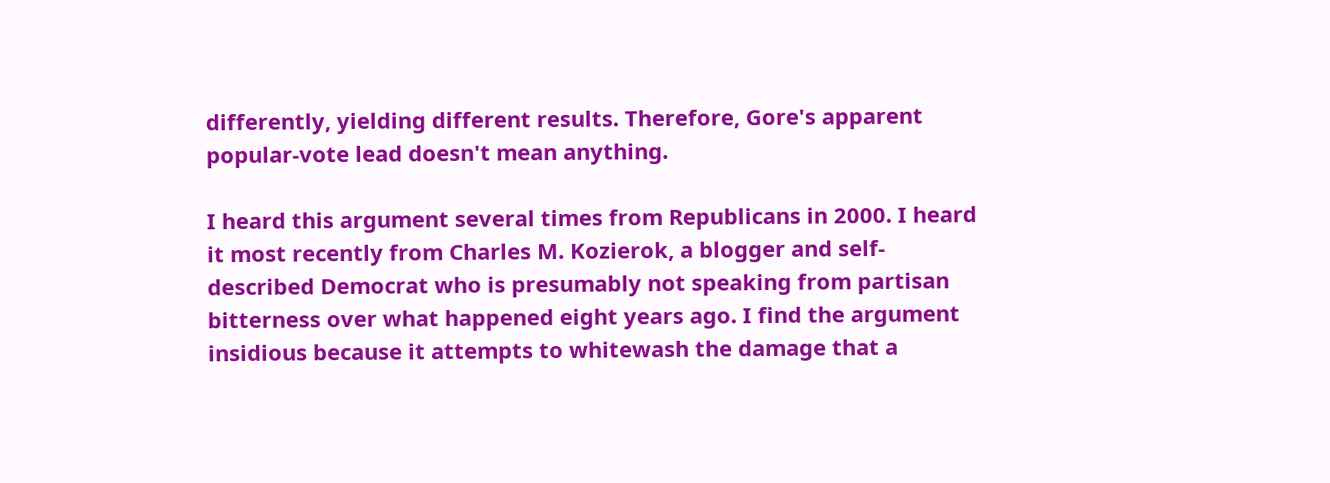differently, yielding different results. Therefore, Gore's apparent popular-vote lead doesn't mean anything.

I heard this argument several times from Republicans in 2000. I heard it most recently from Charles M. Kozierok, a blogger and self-described Democrat who is presumably not speaking from partisan bitterness over what happened eight years ago. I find the argument insidious because it attempts to whitewash the damage that a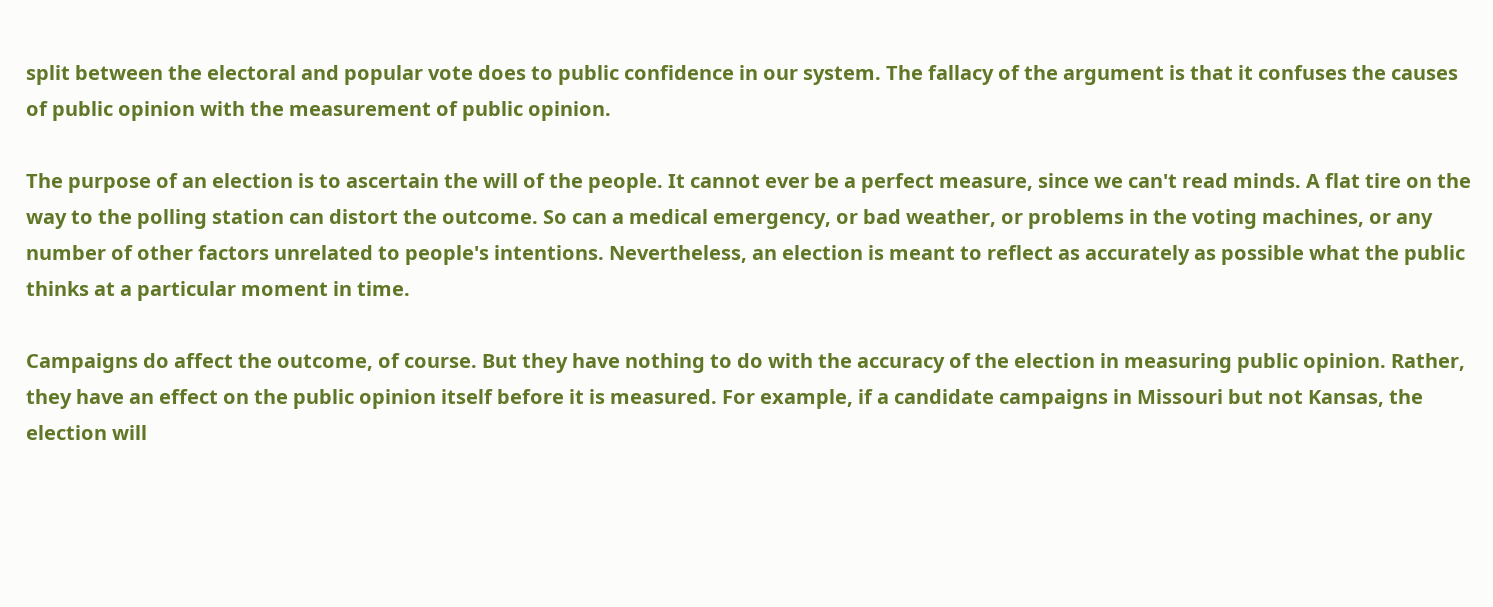split between the electoral and popular vote does to public confidence in our system. The fallacy of the argument is that it confuses the causes of public opinion with the measurement of public opinion.

The purpose of an election is to ascertain the will of the people. It cannot ever be a perfect measure, since we can't read minds. A flat tire on the way to the polling station can distort the outcome. So can a medical emergency, or bad weather, or problems in the voting machines, or any number of other factors unrelated to people's intentions. Nevertheless, an election is meant to reflect as accurately as possible what the public thinks at a particular moment in time.

Campaigns do affect the outcome, of course. But they have nothing to do with the accuracy of the election in measuring public opinion. Rather, they have an effect on the public opinion itself before it is measured. For example, if a candidate campaigns in Missouri but not Kansas, the election will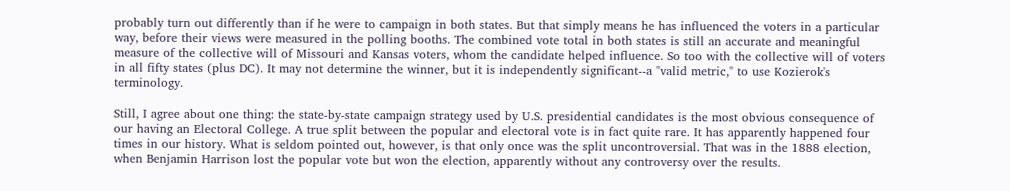probably turn out differently than if he were to campaign in both states. But that simply means he has influenced the voters in a particular way, before their views were measured in the polling booths. The combined vote total in both states is still an accurate and meaningful measure of the collective will of Missouri and Kansas voters, whom the candidate helped influence. So too with the collective will of voters in all fifty states (plus DC). It may not determine the winner, but it is independently significant--a "valid metric," to use Kozierok's terminology.

Still, I agree about one thing: the state-by-state campaign strategy used by U.S. presidential candidates is the most obvious consequence of our having an Electoral College. A true split between the popular and electoral vote is in fact quite rare. It has apparently happened four times in our history. What is seldom pointed out, however, is that only once was the split uncontroversial. That was in the 1888 election, when Benjamin Harrison lost the popular vote but won the election, apparently without any controversy over the results.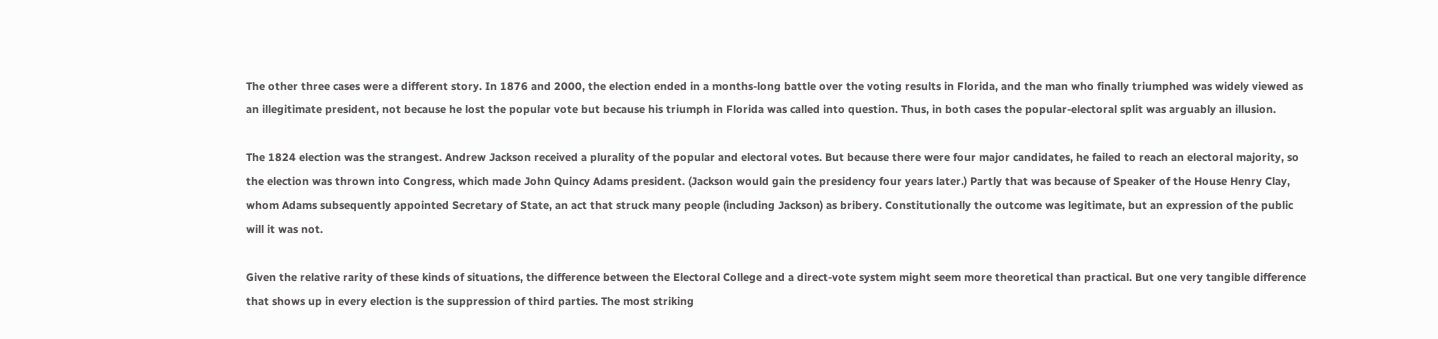The other three cases were a different story. In 1876 and 2000, the election ended in a months-long battle over the voting results in Florida, and the man who finally triumphed was widely viewed as an illegitimate president, not because he lost the popular vote but because his triumph in Florida was called into question. Thus, in both cases the popular-electoral split was arguably an illusion.

The 1824 election was the strangest. Andrew Jackson received a plurality of the popular and electoral votes. But because there were four major candidates, he failed to reach an electoral majority, so the election was thrown into Congress, which made John Quincy Adams president. (Jackson would gain the presidency four years later.) Partly that was because of Speaker of the House Henry Clay, whom Adams subsequently appointed Secretary of State, an act that struck many people (including Jackson) as bribery. Constitutionally the outcome was legitimate, but an expression of the public will it was not.

Given the relative rarity of these kinds of situations, the difference between the Electoral College and a direct-vote system might seem more theoretical than practical. But one very tangible difference that shows up in every election is the suppression of third parties. The most striking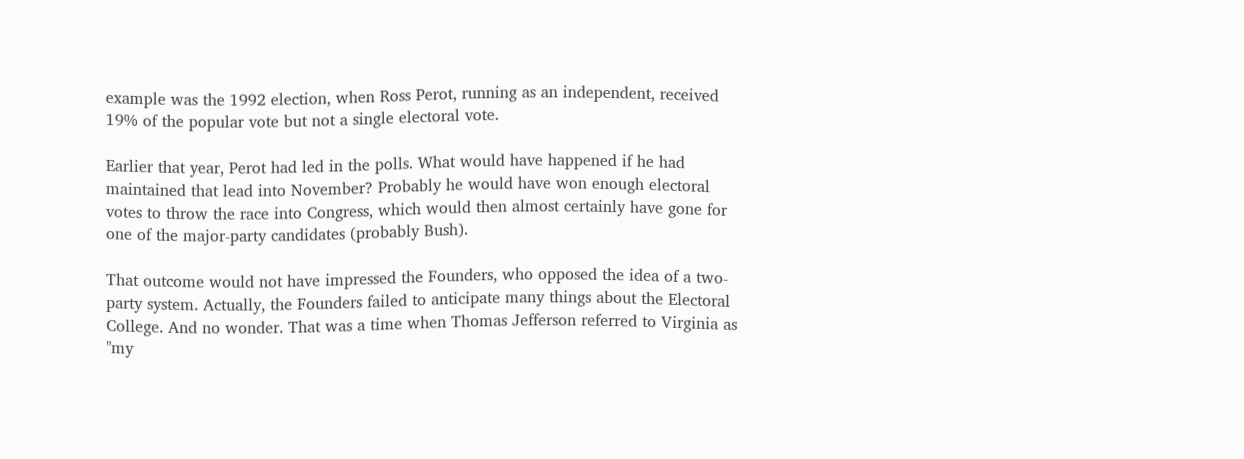example was the 1992 election, when Ross Perot, running as an independent, received 19% of the popular vote but not a single electoral vote.

Earlier that year, Perot had led in the polls. What would have happened if he had maintained that lead into November? Probably he would have won enough electoral votes to throw the race into Congress, which would then almost certainly have gone for one of the major-party candidates (probably Bush).

That outcome would not have impressed the Founders, who opposed the idea of a two-party system. Actually, the Founders failed to anticipate many things about the Electoral College. And no wonder. That was a time when Thomas Jefferson referred to Virginia as "my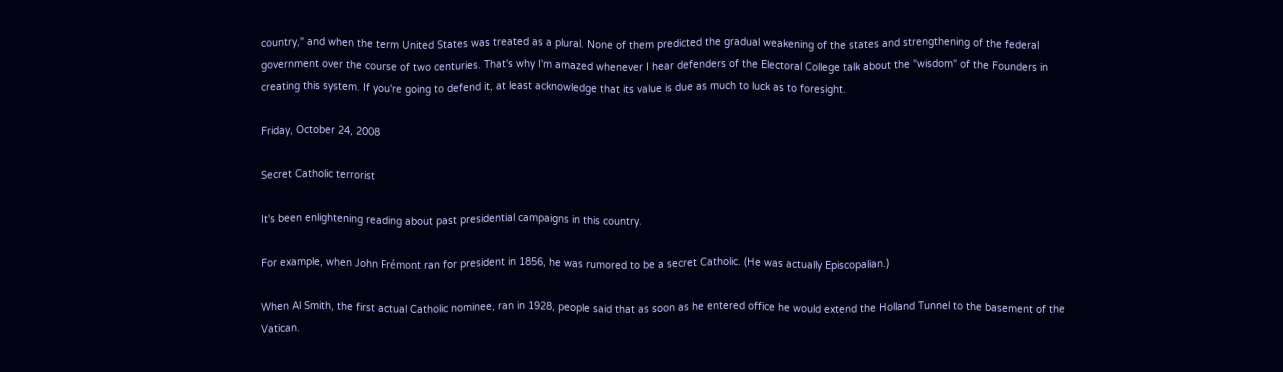country," and when the term United States was treated as a plural. None of them predicted the gradual weakening of the states and strengthening of the federal government over the course of two centuries. That's why I'm amazed whenever I hear defenders of the Electoral College talk about the "wisdom" of the Founders in creating this system. If you're going to defend it, at least acknowledge that its value is due as much to luck as to foresight.

Friday, October 24, 2008

Secret Catholic terrorist

It's been enlightening reading about past presidential campaigns in this country.

For example, when John Frémont ran for president in 1856, he was rumored to be a secret Catholic. (He was actually Episcopalian.)

When Al Smith, the first actual Catholic nominee, ran in 1928, people said that as soon as he entered office he would extend the Holland Tunnel to the basement of the Vatican.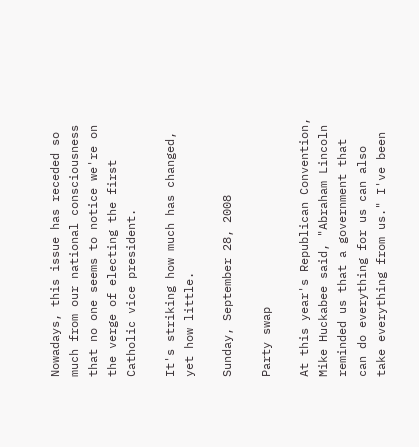Nowadays, this issue has receded so much from our national consciousness that no one seems to notice we're on the verge of electing the first Catholic vice president.

It's striking how much has changed, yet how little.

Sunday, September 28, 2008

Party swap

At this year's Republican Convention, Mike Huckabee said, "Abraham Lincoln reminded us that a government that can do everything for us can also take everything from us." I've been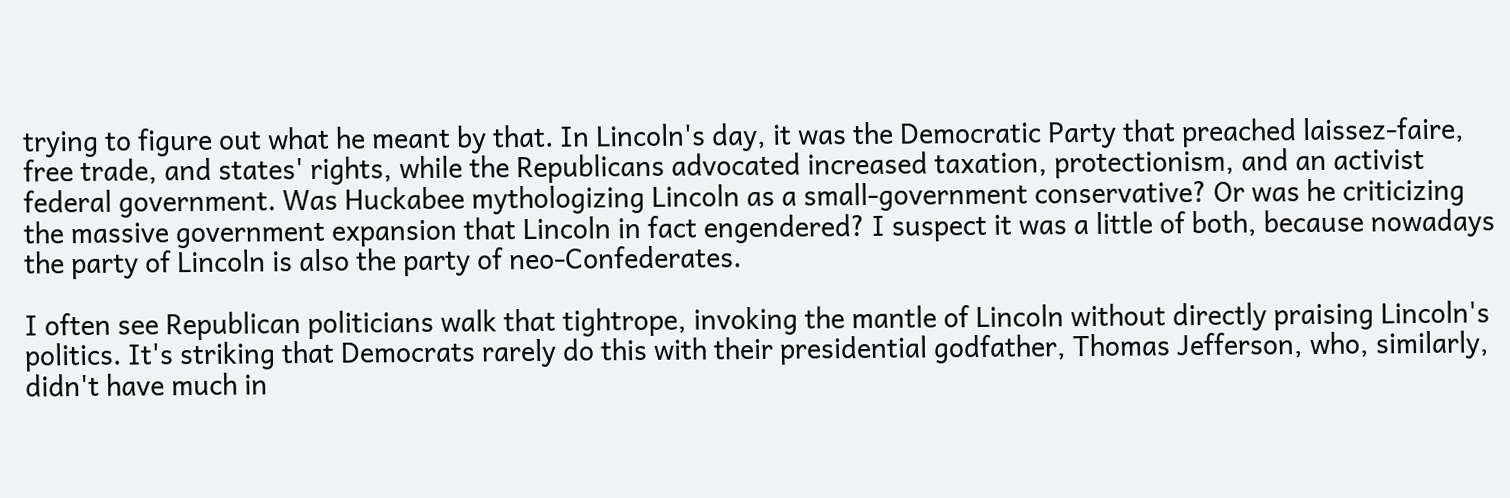trying to figure out what he meant by that. In Lincoln's day, it was the Democratic Party that preached laissez-faire, free trade, and states' rights, while the Republicans advocated increased taxation, protectionism, and an activist federal government. Was Huckabee mythologizing Lincoln as a small-government conservative? Or was he criticizing the massive government expansion that Lincoln in fact engendered? I suspect it was a little of both, because nowadays the party of Lincoln is also the party of neo-Confederates.

I often see Republican politicians walk that tightrope, invoking the mantle of Lincoln without directly praising Lincoln's politics. It's striking that Democrats rarely do this with their presidential godfather, Thomas Jefferson, who, similarly, didn't have much in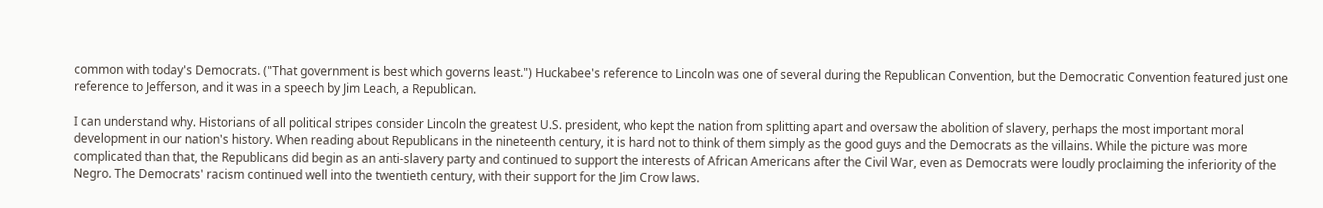common with today's Democrats. ("That government is best which governs least.") Huckabee's reference to Lincoln was one of several during the Republican Convention, but the Democratic Convention featured just one reference to Jefferson, and it was in a speech by Jim Leach, a Republican.

I can understand why. Historians of all political stripes consider Lincoln the greatest U.S. president, who kept the nation from splitting apart and oversaw the abolition of slavery, perhaps the most important moral development in our nation's history. When reading about Republicans in the nineteenth century, it is hard not to think of them simply as the good guys and the Democrats as the villains. While the picture was more complicated than that, the Republicans did begin as an anti-slavery party and continued to support the interests of African Americans after the Civil War, even as Democrats were loudly proclaiming the inferiority of the Negro. The Democrats' racism continued well into the twentieth century, with their support for the Jim Crow laws.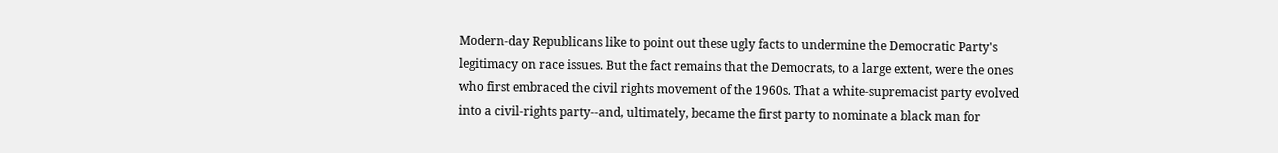Modern-day Republicans like to point out these ugly facts to undermine the Democratic Party's legitimacy on race issues. But the fact remains that the Democrats, to a large extent, were the ones who first embraced the civil rights movement of the 1960s. That a white-supremacist party evolved into a civil-rights party--and, ultimately, became the first party to nominate a black man for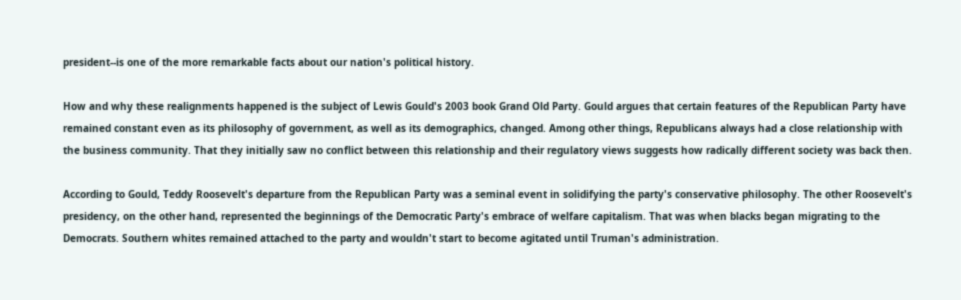president--is one of the more remarkable facts about our nation's political history.

How and why these realignments happened is the subject of Lewis Gould's 2003 book Grand Old Party. Gould argues that certain features of the Republican Party have remained constant even as its philosophy of government, as well as its demographics, changed. Among other things, Republicans always had a close relationship with the business community. That they initially saw no conflict between this relationship and their regulatory views suggests how radically different society was back then.

According to Gould, Teddy Roosevelt's departure from the Republican Party was a seminal event in solidifying the party's conservative philosophy. The other Roosevelt's presidency, on the other hand, represented the beginnings of the Democratic Party's embrace of welfare capitalism. That was when blacks began migrating to the Democrats. Southern whites remained attached to the party and wouldn't start to become agitated until Truman's administration.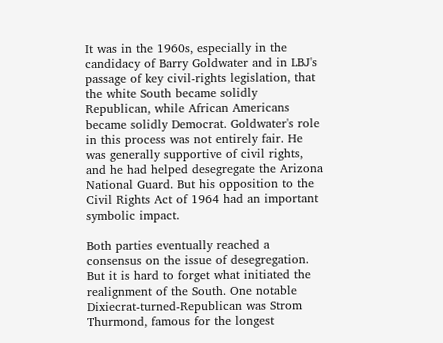It was in the 1960s, especially in the candidacy of Barry Goldwater and in LBJ's passage of key civil-rights legislation, that the white South became solidly Republican, while African Americans became solidly Democrat. Goldwater's role in this process was not entirely fair. He was generally supportive of civil rights, and he had helped desegregate the Arizona National Guard. But his opposition to the Civil Rights Act of 1964 had an important symbolic impact.

Both parties eventually reached a consensus on the issue of desegregation. But it is hard to forget what initiated the realignment of the South. One notable Dixiecrat-turned-Republican was Strom Thurmond, famous for the longest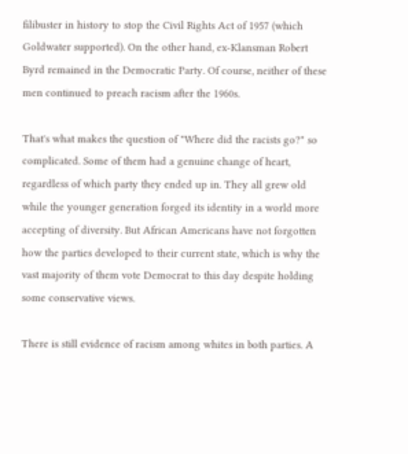filibuster in history to stop the Civil Rights Act of 1957 (which Goldwater supported). On the other hand, ex-Klansman Robert Byrd remained in the Democratic Party. Of course, neither of these men continued to preach racism after the 1960s.

That's what makes the question of "Where did the racists go?" so complicated. Some of them had a genuine change of heart, regardless of which party they ended up in. They all grew old while the younger generation forged its identity in a world more accepting of diversity. But African Americans have not forgotten how the parties developed to their current state, which is why the vast majority of them vote Democrat to this day despite holding some conservative views.

There is still evidence of racism among whites in both parties. A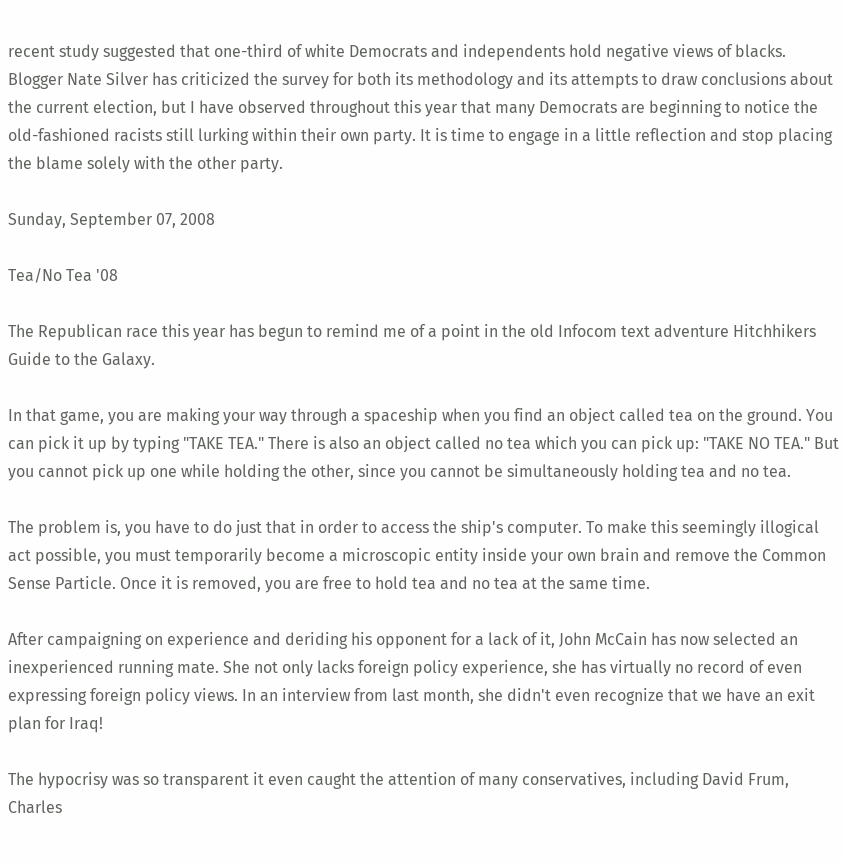recent study suggested that one-third of white Democrats and independents hold negative views of blacks. Blogger Nate Silver has criticized the survey for both its methodology and its attempts to draw conclusions about the current election, but I have observed throughout this year that many Democrats are beginning to notice the old-fashioned racists still lurking within their own party. It is time to engage in a little reflection and stop placing the blame solely with the other party.

Sunday, September 07, 2008

Tea/No Tea '08

The Republican race this year has begun to remind me of a point in the old Infocom text adventure Hitchhikers Guide to the Galaxy.

In that game, you are making your way through a spaceship when you find an object called tea on the ground. You can pick it up by typing "TAKE TEA." There is also an object called no tea which you can pick up: "TAKE NO TEA." But you cannot pick up one while holding the other, since you cannot be simultaneously holding tea and no tea.

The problem is, you have to do just that in order to access the ship's computer. To make this seemingly illogical act possible, you must temporarily become a microscopic entity inside your own brain and remove the Common Sense Particle. Once it is removed, you are free to hold tea and no tea at the same time.

After campaigning on experience and deriding his opponent for a lack of it, John McCain has now selected an inexperienced running mate. She not only lacks foreign policy experience, she has virtually no record of even expressing foreign policy views. In an interview from last month, she didn't even recognize that we have an exit plan for Iraq!

The hypocrisy was so transparent it even caught the attention of many conservatives, including David Frum, Charles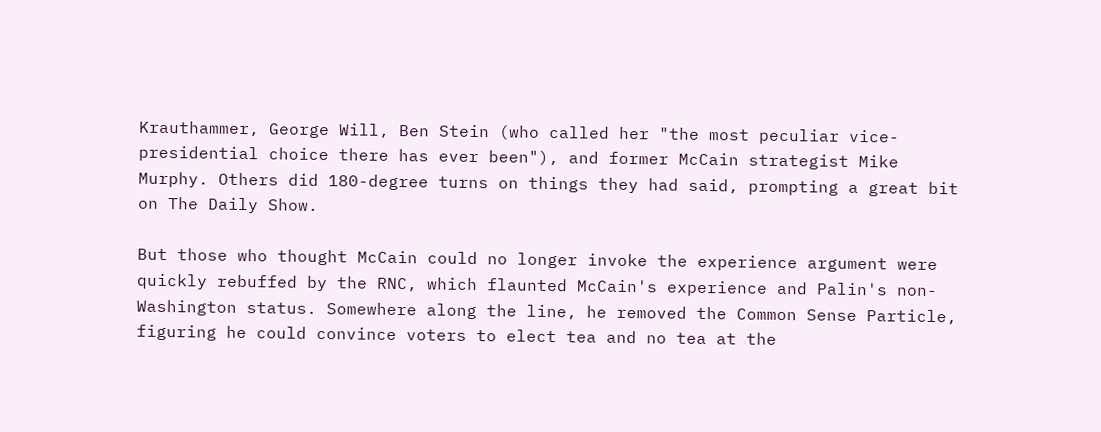Krauthammer, George Will, Ben Stein (who called her "the most peculiar vice-presidential choice there has ever been"), and former McCain strategist Mike Murphy. Others did 180-degree turns on things they had said, prompting a great bit on The Daily Show.

But those who thought McCain could no longer invoke the experience argument were quickly rebuffed by the RNC, which flaunted McCain's experience and Palin's non-Washington status. Somewhere along the line, he removed the Common Sense Particle, figuring he could convince voters to elect tea and no tea at the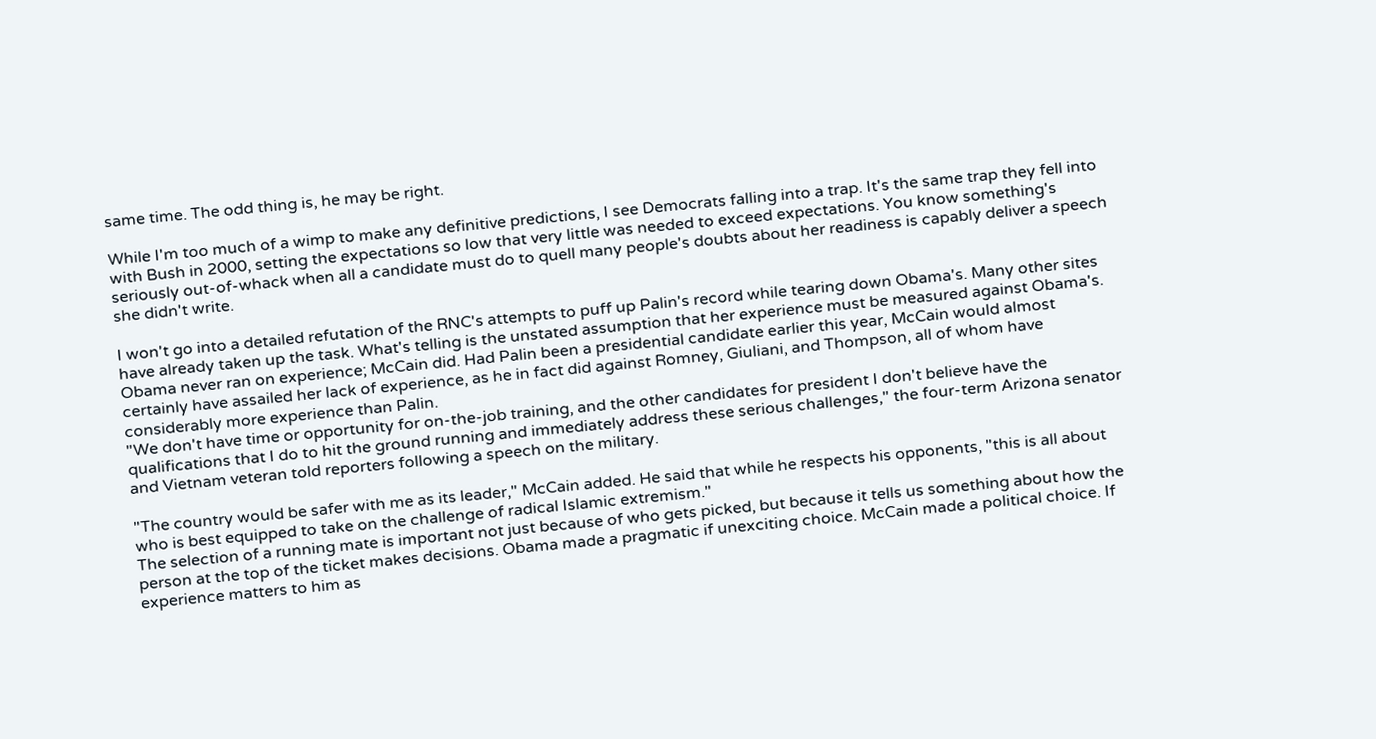same time. The odd thing is, he may be right.

While I'm too much of a wimp to make any definitive predictions, I see Democrats falling into a trap. It's the same trap they fell into with Bush in 2000, setting the expectations so low that very little was needed to exceed expectations. You know something's seriously out-of-whack when all a candidate must do to quell many people's doubts about her readiness is capably deliver a speech she didn't write.

I won't go into a detailed refutation of the RNC's attempts to puff up Palin's record while tearing down Obama's. Many other sites have already taken up the task. What's telling is the unstated assumption that her experience must be measured against Obama's. Obama never ran on experience; McCain did. Had Palin been a presidential candidate earlier this year, McCain would almost certainly have assailed her lack of experience, as he in fact did against Romney, Giuliani, and Thompson, all of whom have considerably more experience than Palin.
"We don't have time or opportunity for on-the-job training, and the other candidates for president I don't believe have the qualifications that I do to hit the ground running and immediately address these serious challenges," the four-term Arizona senator and Vietnam veteran told reporters following a speech on the military.

"The country would be safer with me as its leader," McCain added. He said that while he respects his opponents, "this is all about who is best equipped to take on the challenge of radical Islamic extremism."
The selection of a running mate is important not just because of who gets picked, but because it tells us something about how the person at the top of the ticket makes decisions. Obama made a pragmatic if unexciting choice. McCain made a political choice. If experience matters to him as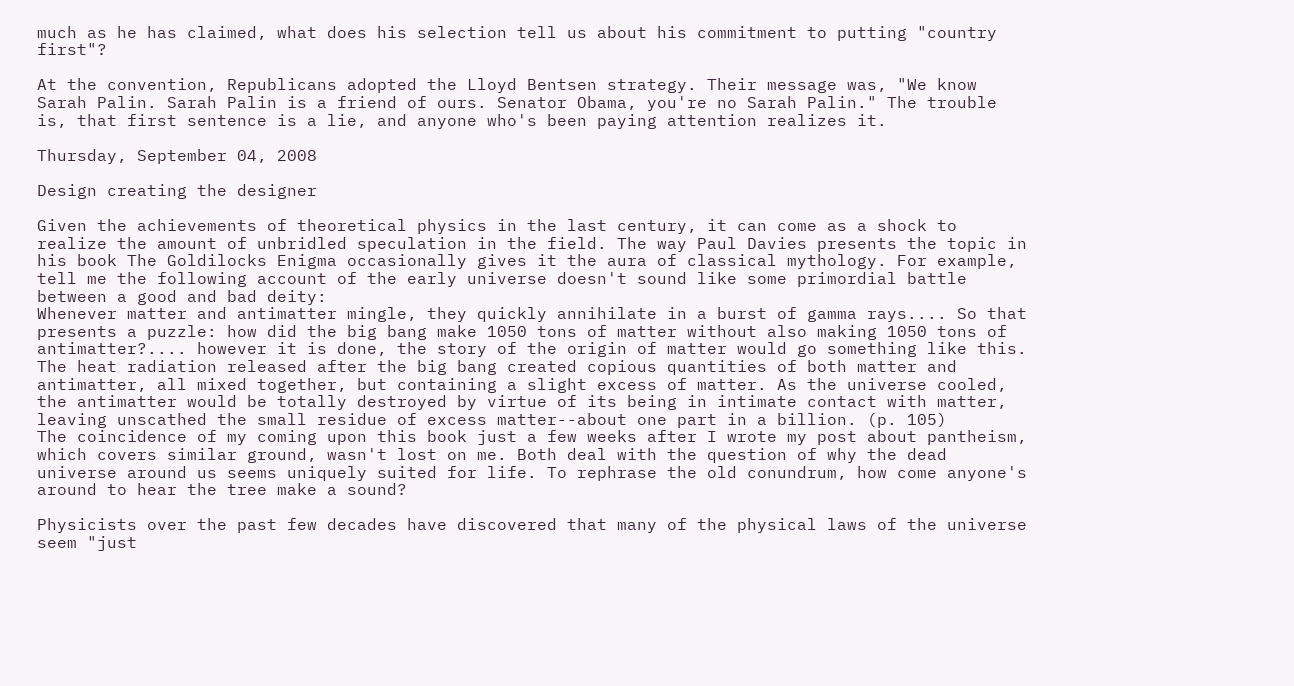much as he has claimed, what does his selection tell us about his commitment to putting "country first"?

At the convention, Republicans adopted the Lloyd Bentsen strategy. Their message was, "We know Sarah Palin. Sarah Palin is a friend of ours. Senator Obama, you're no Sarah Palin." The trouble is, that first sentence is a lie, and anyone who's been paying attention realizes it.

Thursday, September 04, 2008

Design creating the designer

Given the achievements of theoretical physics in the last century, it can come as a shock to realize the amount of unbridled speculation in the field. The way Paul Davies presents the topic in his book The Goldilocks Enigma occasionally gives it the aura of classical mythology. For example, tell me the following account of the early universe doesn't sound like some primordial battle between a good and bad deity:
Whenever matter and antimatter mingle, they quickly annihilate in a burst of gamma rays.... So that presents a puzzle: how did the big bang make 1050 tons of matter without also making 1050 tons of antimatter?.... however it is done, the story of the origin of matter would go something like this. The heat radiation released after the big bang created copious quantities of both matter and antimatter, all mixed together, but containing a slight excess of matter. As the universe cooled, the antimatter would be totally destroyed by virtue of its being in intimate contact with matter, leaving unscathed the small residue of excess matter--about one part in a billion. (p. 105)
The coincidence of my coming upon this book just a few weeks after I wrote my post about pantheism, which covers similar ground, wasn't lost on me. Both deal with the question of why the dead universe around us seems uniquely suited for life. To rephrase the old conundrum, how come anyone's around to hear the tree make a sound?

Physicists over the past few decades have discovered that many of the physical laws of the universe seem "just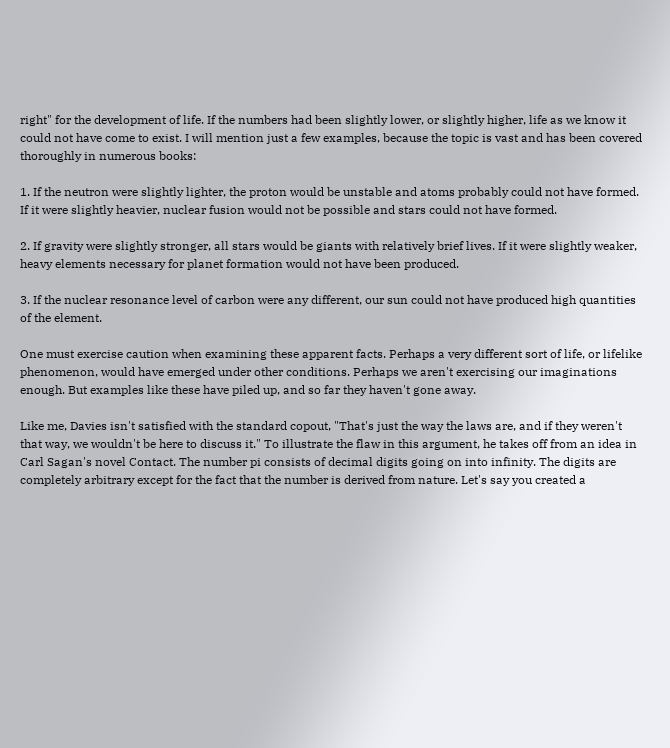right" for the development of life. If the numbers had been slightly lower, or slightly higher, life as we know it could not have come to exist. I will mention just a few examples, because the topic is vast and has been covered thoroughly in numerous books:

1. If the neutron were slightly lighter, the proton would be unstable and atoms probably could not have formed. If it were slightly heavier, nuclear fusion would not be possible and stars could not have formed.

2. If gravity were slightly stronger, all stars would be giants with relatively brief lives. If it were slightly weaker, heavy elements necessary for planet formation would not have been produced.

3. If the nuclear resonance level of carbon were any different, our sun could not have produced high quantities of the element.

One must exercise caution when examining these apparent facts. Perhaps a very different sort of life, or lifelike phenomenon, would have emerged under other conditions. Perhaps we aren't exercising our imaginations enough. But examples like these have piled up, and so far they haven't gone away.

Like me, Davies isn't satisfied with the standard copout, "That's just the way the laws are, and if they weren't that way, we wouldn't be here to discuss it." To illustrate the flaw in this argument, he takes off from an idea in Carl Sagan's novel Contact. The number pi consists of decimal digits going on into infinity. The digits are completely arbitrary except for the fact that the number is derived from nature. Let's say you created a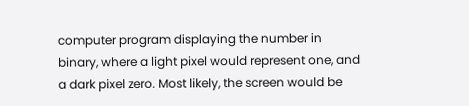computer program displaying the number in binary, where a light pixel would represent one, and a dark pixel zero. Most likely, the screen would be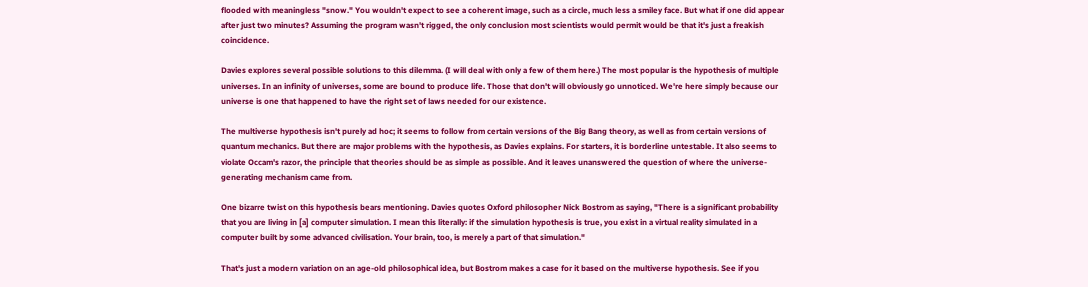flooded with meaningless "snow." You wouldn't expect to see a coherent image, such as a circle, much less a smiley face. But what if one did appear after just two minutes? Assuming the program wasn't rigged, the only conclusion most scientists would permit would be that it's just a freakish coincidence.

Davies explores several possible solutions to this dilemma. (I will deal with only a few of them here.) The most popular is the hypothesis of multiple universes. In an infinity of universes, some are bound to produce life. Those that don't will obviously go unnoticed. We're here simply because our universe is one that happened to have the right set of laws needed for our existence.

The multiverse hypothesis isn't purely ad hoc; it seems to follow from certain versions of the Big Bang theory, as well as from certain versions of quantum mechanics. But there are major problems with the hypothesis, as Davies explains. For starters, it is borderline untestable. It also seems to violate Occam's razor, the principle that theories should be as simple as possible. And it leaves unanswered the question of where the universe-generating mechanism came from.

One bizarre twist on this hypothesis bears mentioning. Davies quotes Oxford philosopher Nick Bostrom as saying, "There is a significant probability that you are living in [a] computer simulation. I mean this literally: if the simulation hypothesis is true, you exist in a virtual reality simulated in a computer built by some advanced civilisation. Your brain, too, is merely a part of that simulation."

That's just a modern variation on an age-old philosophical idea, but Bostrom makes a case for it based on the multiverse hypothesis. See if you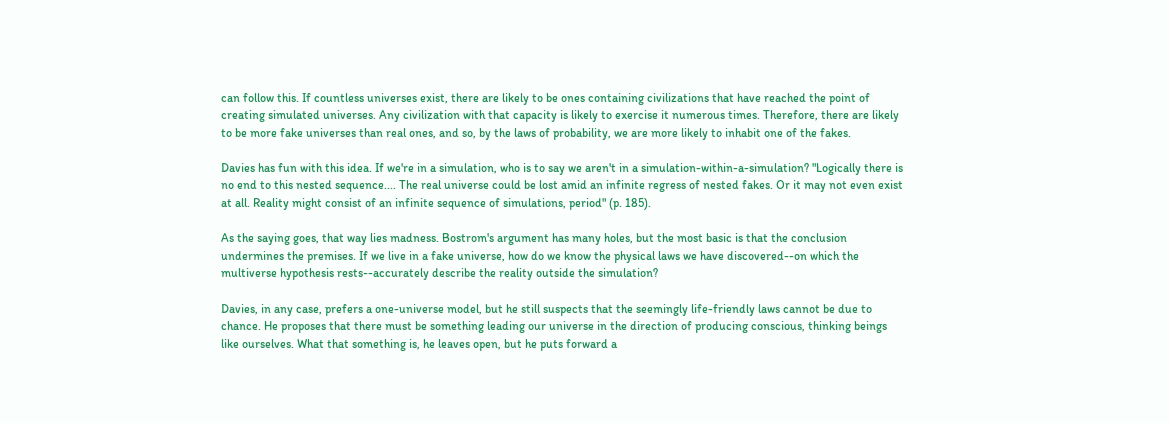can follow this. If countless universes exist, there are likely to be ones containing civilizations that have reached the point of creating simulated universes. Any civilization with that capacity is likely to exercise it numerous times. Therefore, there are likely to be more fake universes than real ones, and so, by the laws of probability, we are more likely to inhabit one of the fakes.

Davies has fun with this idea. If we're in a simulation, who is to say we aren't in a simulation-within-a-simulation? "Logically there is no end to this nested sequence.... The real universe could be lost amid an infinite regress of nested fakes. Or it may not even exist at all. Reality might consist of an infinite sequence of simulations, period" (p. 185).

As the saying goes, that way lies madness. Bostrom's argument has many holes, but the most basic is that the conclusion undermines the premises. If we live in a fake universe, how do we know the physical laws we have discovered--on which the multiverse hypothesis rests--accurately describe the reality outside the simulation?

Davies, in any case, prefers a one-universe model, but he still suspects that the seemingly life-friendly laws cannot be due to chance. He proposes that there must be something leading our universe in the direction of producing conscious, thinking beings like ourselves. What that something is, he leaves open, but he puts forward a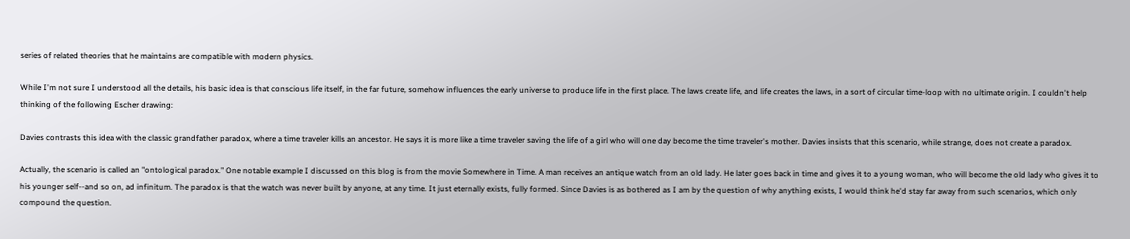series of related theories that he maintains are compatible with modern physics.

While I'm not sure I understood all the details, his basic idea is that conscious life itself, in the far future, somehow influences the early universe to produce life in the first place. The laws create life, and life creates the laws, in a sort of circular time-loop with no ultimate origin. I couldn't help thinking of the following Escher drawing:

Davies contrasts this idea with the classic grandfather paradox, where a time traveler kills an ancestor. He says it is more like a time traveler saving the life of a girl who will one day become the time traveler's mother. Davies insists that this scenario, while strange, does not create a paradox.

Actually, the scenario is called an "ontological paradox." One notable example I discussed on this blog is from the movie Somewhere in Time. A man receives an antique watch from an old lady. He later goes back in time and gives it to a young woman, who will become the old lady who gives it to his younger self--and so on, ad infinitum. The paradox is that the watch was never built by anyone, at any time. It just eternally exists, fully formed. Since Davies is as bothered as I am by the question of why anything exists, I would think he'd stay far away from such scenarios, which only compound the question.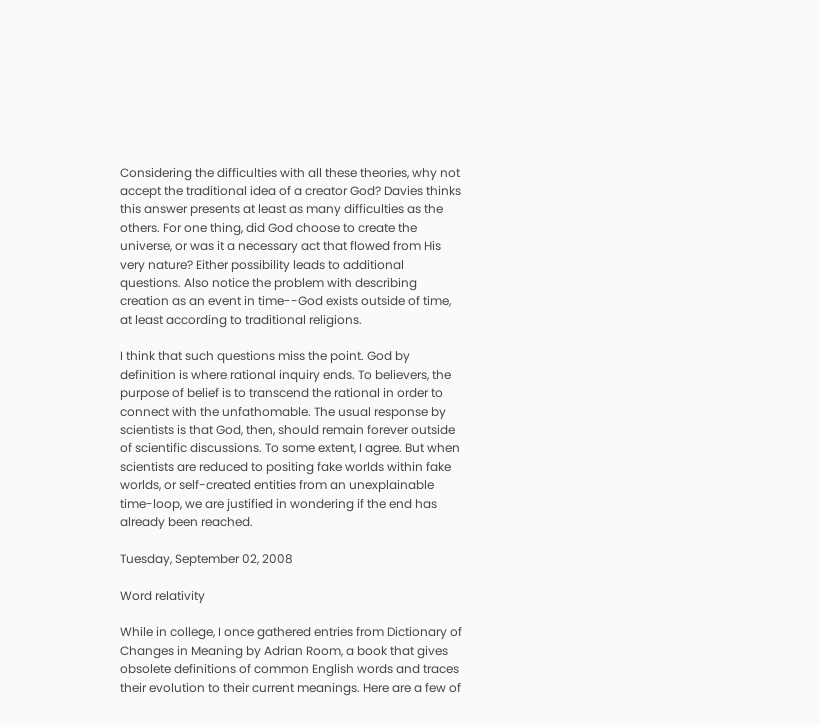Considering the difficulties with all these theories, why not accept the traditional idea of a creator God? Davies thinks this answer presents at least as many difficulties as the others. For one thing, did God choose to create the universe, or was it a necessary act that flowed from His very nature? Either possibility leads to additional questions. Also notice the problem with describing creation as an event in time--God exists outside of time, at least according to traditional religions.

I think that such questions miss the point. God by definition is where rational inquiry ends. To believers, the purpose of belief is to transcend the rational in order to connect with the unfathomable. The usual response by scientists is that God, then, should remain forever outside of scientific discussions. To some extent, I agree. But when scientists are reduced to positing fake worlds within fake worlds, or self-created entities from an unexplainable time-loop, we are justified in wondering if the end has already been reached.

Tuesday, September 02, 2008

Word relativity

While in college, I once gathered entries from Dictionary of Changes in Meaning by Adrian Room, a book that gives obsolete definitions of common English words and traces their evolution to their current meanings. Here are a few of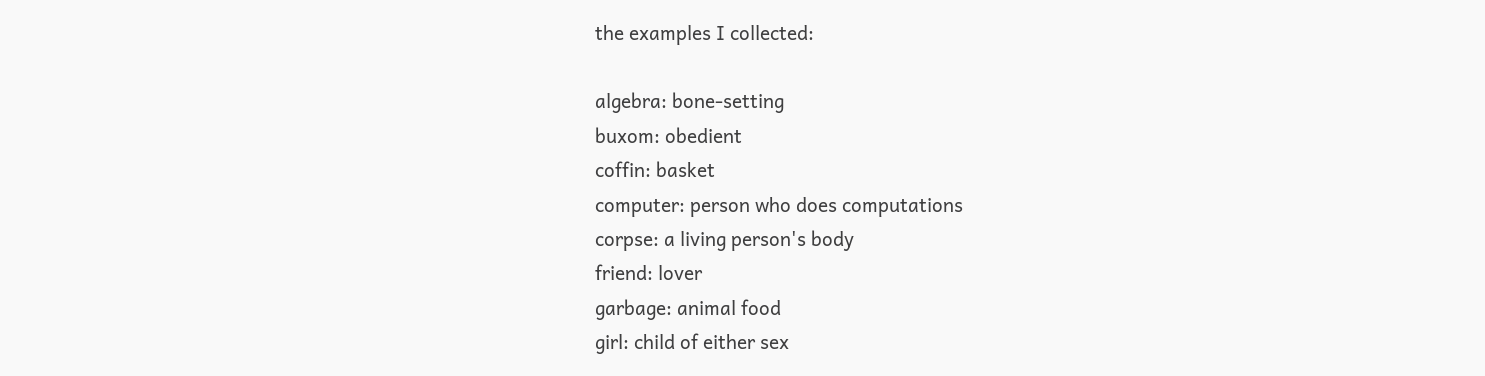the examples I collected:

algebra: bone-setting
buxom: obedient
coffin: basket
computer: person who does computations
corpse: a living person's body
friend: lover
garbage: animal food
girl: child of either sex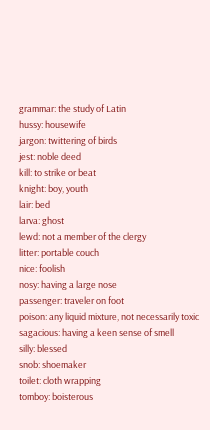grammar: the study of Latin
hussy: housewife
jargon: twittering of birds
jest: noble deed
kill: to strike or beat
knight: boy, youth
lair: bed
larva: ghost
lewd: not a member of the clergy
litter: portable couch
nice: foolish
nosy: having a large nose
passenger: traveler on foot
poison: any liquid mixture, not necessarily toxic
sagacious: having a keen sense of smell
silly: blessed
snob: shoemaker
toilet: cloth wrapping
tomboy: boisterous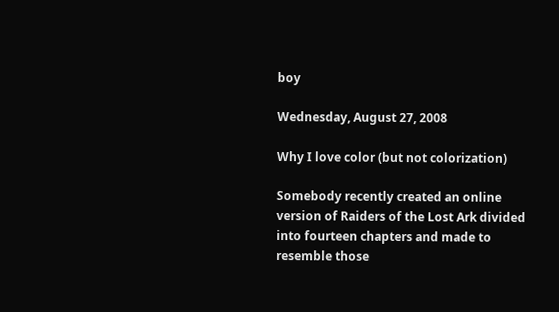boy

Wednesday, August 27, 2008

Why I love color (but not colorization)

Somebody recently created an online version of Raiders of the Lost Ark divided into fourteen chapters and made to resemble those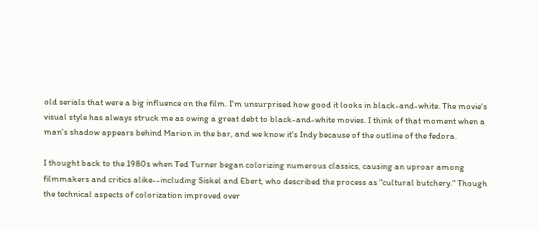old serials that were a big influence on the film. I'm unsurprised how good it looks in black-and-white. The movie's visual style has always struck me as owing a great debt to black-and-white movies. I think of that moment when a man's shadow appears behind Marion in the bar, and we know it's Indy because of the outline of the fedora.

I thought back to the 1980s when Ted Turner began colorizing numerous classics, causing an uproar among filmmakers and critics alike--including Siskel and Ebert, who described the process as "cultural butchery." Though the technical aspects of colorization improved over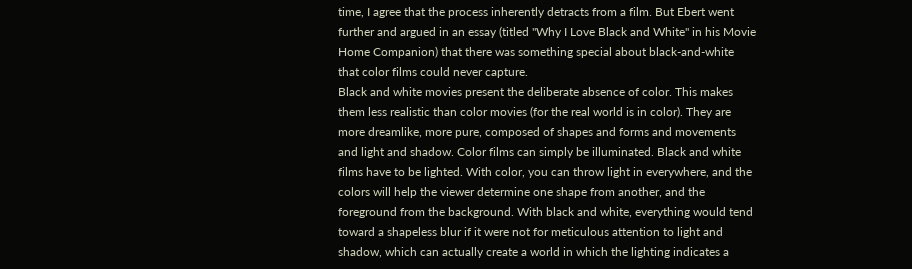time, I agree that the process inherently detracts from a film. But Ebert went further and argued in an essay (titled "Why I Love Black and White" in his Movie Home Companion) that there was something special about black-and-white that color films could never capture.
Black and white movies present the deliberate absence of color. This makes them less realistic than color movies (for the real world is in color). They are more dreamlike, more pure, composed of shapes and forms and movements and light and shadow. Color films can simply be illuminated. Black and white films have to be lighted. With color, you can throw light in everywhere, and the colors will help the viewer determine one shape from another, and the foreground from the background. With black and white, everything would tend toward a shapeless blur if it were not for meticulous attention to light and shadow, which can actually create a world in which the lighting indicates a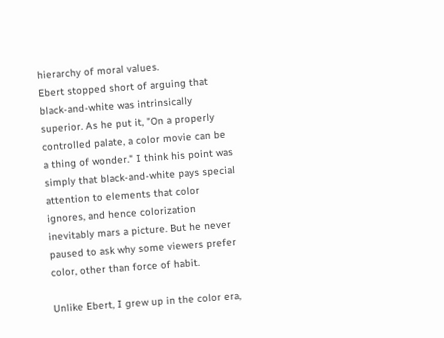hierarchy of moral values.
Ebert stopped short of arguing that black-and-white was intrinsically superior. As he put it, "On a properly controlled palate, a color movie can be a thing of wonder." I think his point was simply that black-and-white pays special attention to elements that color ignores, and hence colorization inevitably mars a picture. But he never paused to ask why some viewers prefer color, other than force of habit.

Unlike Ebert, I grew up in the color era,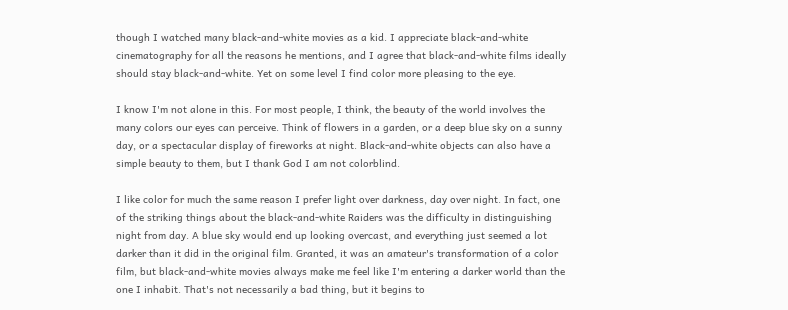though I watched many black-and-white movies as a kid. I appreciate black-and-white cinematography for all the reasons he mentions, and I agree that black-and-white films ideally should stay black-and-white. Yet on some level I find color more pleasing to the eye.

I know I'm not alone in this. For most people, I think, the beauty of the world involves the many colors our eyes can perceive. Think of flowers in a garden, or a deep blue sky on a sunny day, or a spectacular display of fireworks at night. Black-and-white objects can also have a simple beauty to them, but I thank God I am not colorblind.

I like color for much the same reason I prefer light over darkness, day over night. In fact, one of the striking things about the black-and-white Raiders was the difficulty in distinguishing night from day. A blue sky would end up looking overcast, and everything just seemed a lot darker than it did in the original film. Granted, it was an amateur's transformation of a color film, but black-and-white movies always make me feel like I'm entering a darker world than the one I inhabit. That's not necessarily a bad thing, but it begins to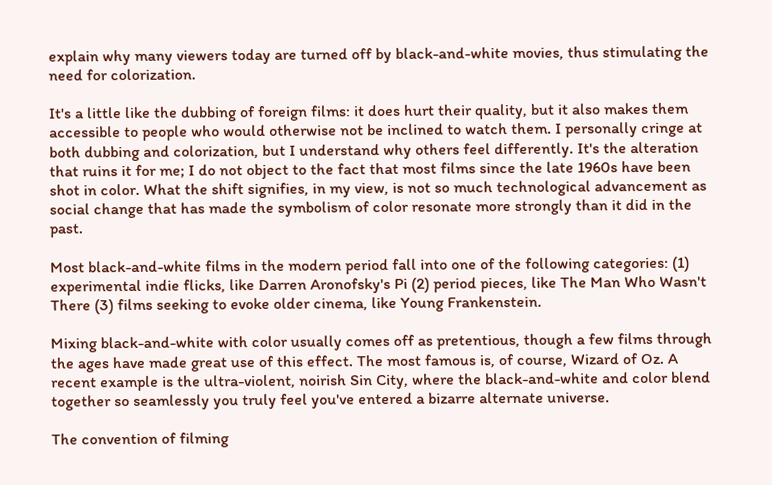explain why many viewers today are turned off by black-and-white movies, thus stimulating the need for colorization.

It's a little like the dubbing of foreign films: it does hurt their quality, but it also makes them accessible to people who would otherwise not be inclined to watch them. I personally cringe at both dubbing and colorization, but I understand why others feel differently. It's the alteration that ruins it for me; I do not object to the fact that most films since the late 1960s have been shot in color. What the shift signifies, in my view, is not so much technological advancement as social change that has made the symbolism of color resonate more strongly than it did in the past.

Most black-and-white films in the modern period fall into one of the following categories: (1) experimental indie flicks, like Darren Aronofsky's Pi (2) period pieces, like The Man Who Wasn't There (3) films seeking to evoke older cinema, like Young Frankenstein.

Mixing black-and-white with color usually comes off as pretentious, though a few films through the ages have made great use of this effect. The most famous is, of course, Wizard of Oz. A recent example is the ultra-violent, noirish Sin City, where the black-and-white and color blend together so seamlessly you truly feel you've entered a bizarre alternate universe.

The convention of filming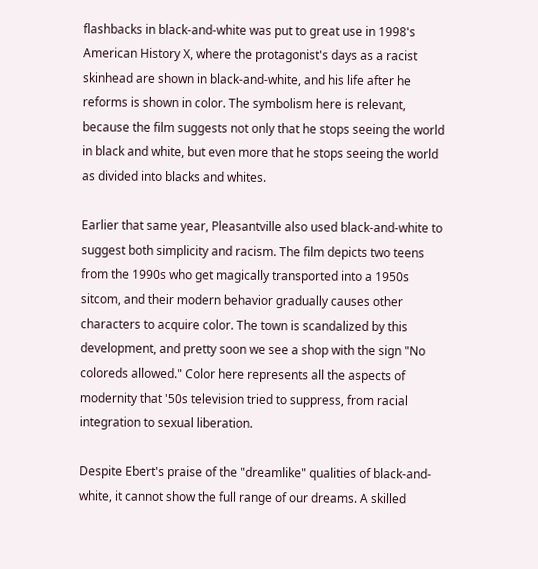flashbacks in black-and-white was put to great use in 1998's American History X, where the protagonist's days as a racist skinhead are shown in black-and-white, and his life after he reforms is shown in color. The symbolism here is relevant, because the film suggests not only that he stops seeing the world in black and white, but even more that he stops seeing the world as divided into blacks and whites.

Earlier that same year, Pleasantville also used black-and-white to suggest both simplicity and racism. The film depicts two teens from the 1990s who get magically transported into a 1950s sitcom, and their modern behavior gradually causes other characters to acquire color. The town is scandalized by this development, and pretty soon we see a shop with the sign "No coloreds allowed." Color here represents all the aspects of modernity that '50s television tried to suppress, from racial integration to sexual liberation.

Despite Ebert's praise of the "dreamlike" qualities of black-and-white, it cannot show the full range of our dreams. A skilled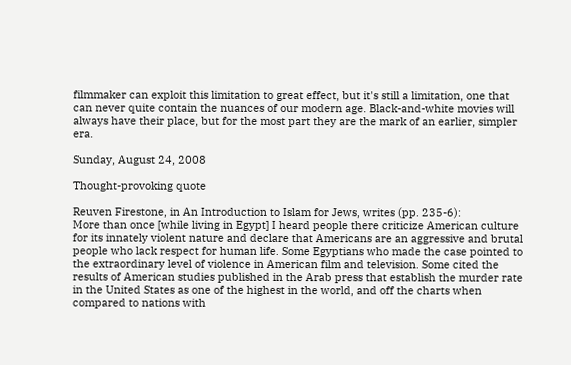filmmaker can exploit this limitation to great effect, but it's still a limitation, one that can never quite contain the nuances of our modern age. Black-and-white movies will always have their place, but for the most part they are the mark of an earlier, simpler era.

Sunday, August 24, 2008

Thought-provoking quote

Reuven Firestone, in An Introduction to Islam for Jews, writes (pp. 235-6):
More than once [while living in Egypt] I heard people there criticize American culture for its innately violent nature and declare that Americans are an aggressive and brutal people who lack respect for human life. Some Egyptians who made the case pointed to the extraordinary level of violence in American film and television. Some cited the results of American studies published in the Arab press that establish the murder rate in the United States as one of the highest in the world, and off the charts when compared to nations with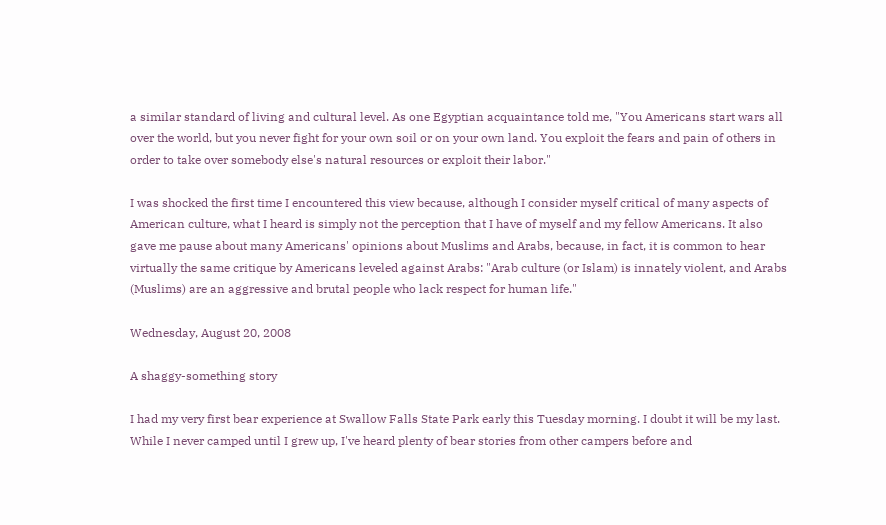a similar standard of living and cultural level. As one Egyptian acquaintance told me, "You Americans start wars all over the world, but you never fight for your own soil or on your own land. You exploit the fears and pain of others in order to take over somebody else's natural resources or exploit their labor."

I was shocked the first time I encountered this view because, although I consider myself critical of many aspects of American culture, what I heard is simply not the perception that I have of myself and my fellow Americans. It also gave me pause about many Americans' opinions about Muslims and Arabs, because, in fact, it is common to hear virtually the same critique by Americans leveled against Arabs: "Arab culture (or Islam) is innately violent, and Arabs (Muslims) are an aggressive and brutal people who lack respect for human life."

Wednesday, August 20, 2008

A shaggy-something story

I had my very first bear experience at Swallow Falls State Park early this Tuesday morning. I doubt it will be my last. While I never camped until I grew up, I've heard plenty of bear stories from other campers before and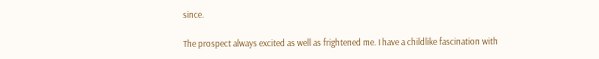since.

The prospect always excited as well as frightened me. I have a childlike fascination with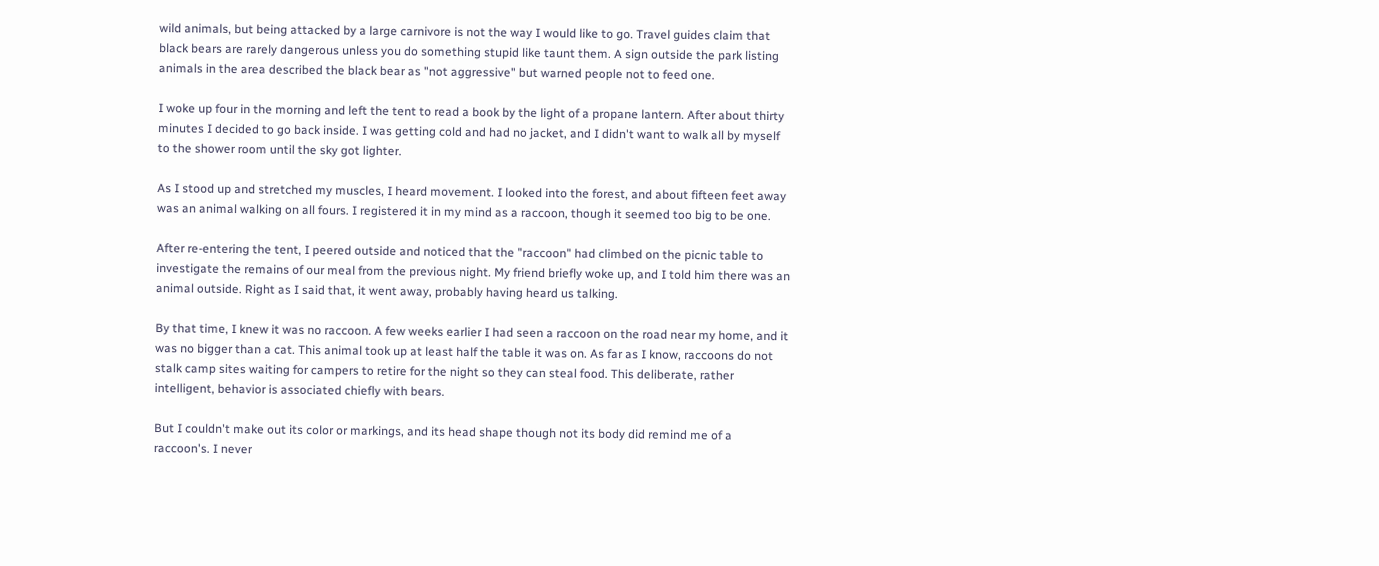wild animals, but being attacked by a large carnivore is not the way I would like to go. Travel guides claim that black bears are rarely dangerous unless you do something stupid like taunt them. A sign outside the park listing animals in the area described the black bear as "not aggressive" but warned people not to feed one.

I woke up four in the morning and left the tent to read a book by the light of a propane lantern. After about thirty minutes I decided to go back inside. I was getting cold and had no jacket, and I didn't want to walk all by myself to the shower room until the sky got lighter.

As I stood up and stretched my muscles, I heard movement. I looked into the forest, and about fifteen feet away was an animal walking on all fours. I registered it in my mind as a raccoon, though it seemed too big to be one.

After re-entering the tent, I peered outside and noticed that the "raccoon" had climbed on the picnic table to investigate the remains of our meal from the previous night. My friend briefly woke up, and I told him there was an animal outside. Right as I said that, it went away, probably having heard us talking.

By that time, I knew it was no raccoon. A few weeks earlier I had seen a raccoon on the road near my home, and it was no bigger than a cat. This animal took up at least half the table it was on. As far as I know, raccoons do not stalk camp sites waiting for campers to retire for the night so they can steal food. This deliberate, rather intelligent, behavior is associated chiefly with bears.

But I couldn't make out its color or markings, and its head shape though not its body did remind me of a raccoon's. I never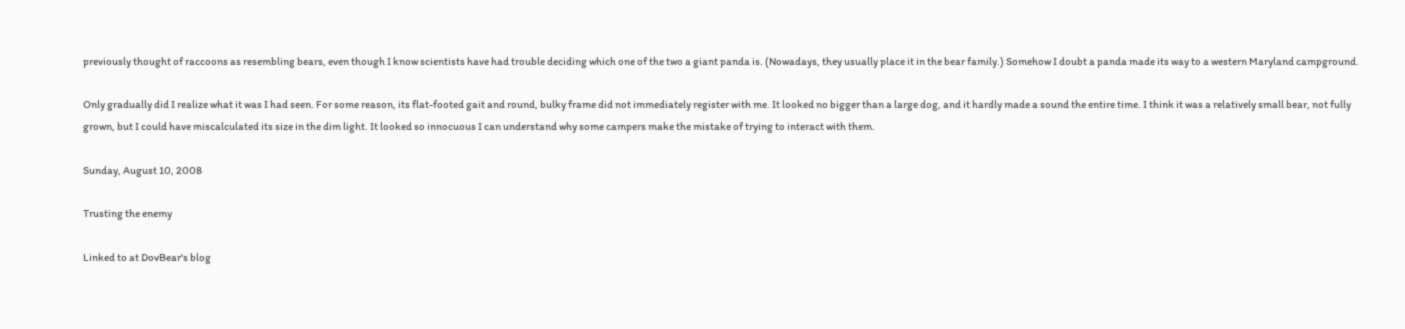previously thought of raccoons as resembling bears, even though I know scientists have had trouble deciding which one of the two a giant panda is. (Nowadays, they usually place it in the bear family.) Somehow I doubt a panda made its way to a western Maryland campground.

Only gradually did I realize what it was I had seen. For some reason, its flat-footed gait and round, bulky frame did not immediately register with me. It looked no bigger than a large dog, and it hardly made a sound the entire time. I think it was a relatively small bear, not fully grown, but I could have miscalculated its size in the dim light. It looked so innocuous I can understand why some campers make the mistake of trying to interact with them.

Sunday, August 10, 2008

Trusting the enemy

Linked to at DovBear's blog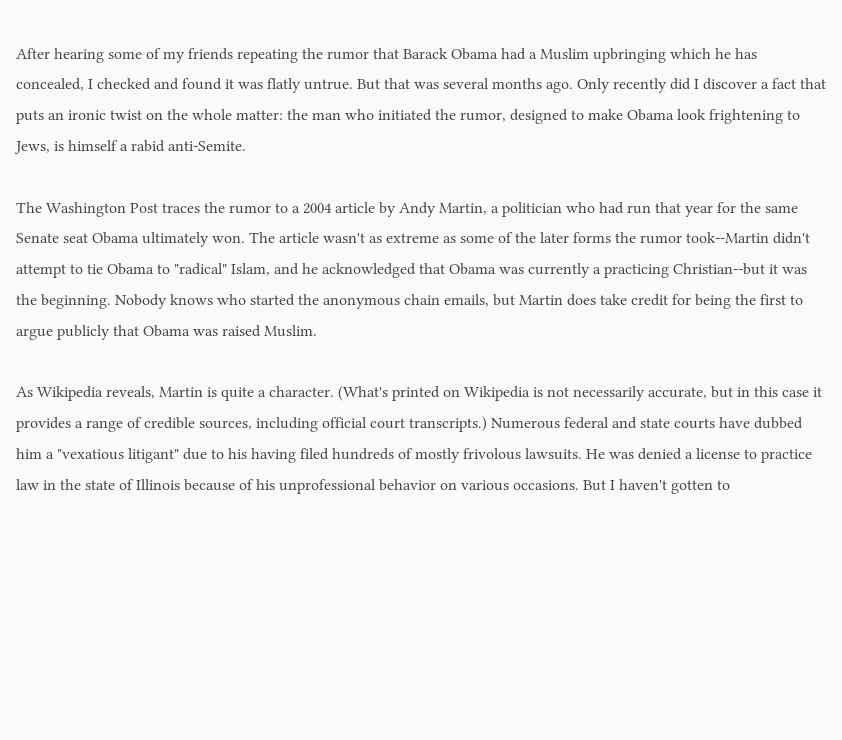After hearing some of my friends repeating the rumor that Barack Obama had a Muslim upbringing which he has concealed, I checked and found it was flatly untrue. But that was several months ago. Only recently did I discover a fact that puts an ironic twist on the whole matter: the man who initiated the rumor, designed to make Obama look frightening to Jews, is himself a rabid anti-Semite.

The Washington Post traces the rumor to a 2004 article by Andy Martin, a politician who had run that year for the same Senate seat Obama ultimately won. The article wasn't as extreme as some of the later forms the rumor took--Martin didn't attempt to tie Obama to "radical" Islam, and he acknowledged that Obama was currently a practicing Christian--but it was the beginning. Nobody knows who started the anonymous chain emails, but Martin does take credit for being the first to argue publicly that Obama was raised Muslim.

As Wikipedia reveals, Martin is quite a character. (What's printed on Wikipedia is not necessarily accurate, but in this case it provides a range of credible sources, including official court transcripts.) Numerous federal and state courts have dubbed him a "vexatious litigant" due to his having filed hundreds of mostly frivolous lawsuits. He was denied a license to practice law in the state of Illinois because of his unprofessional behavior on various occasions. But I haven't gotten to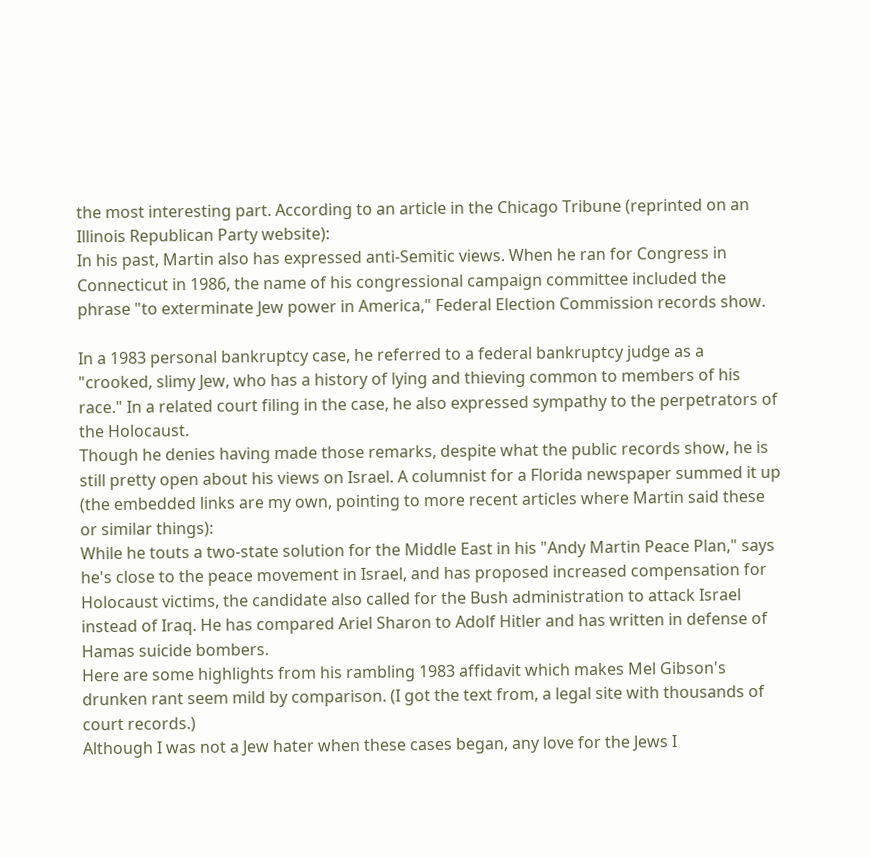the most interesting part. According to an article in the Chicago Tribune (reprinted on an Illinois Republican Party website):
In his past, Martin also has expressed anti-Semitic views. When he ran for Congress in Connecticut in 1986, the name of his congressional campaign committee included the phrase "to exterminate Jew power in America," Federal Election Commission records show.

In a 1983 personal bankruptcy case, he referred to a federal bankruptcy judge as a "crooked, slimy Jew, who has a history of lying and thieving common to members of his race." In a related court filing in the case, he also expressed sympathy to the perpetrators of the Holocaust.
Though he denies having made those remarks, despite what the public records show, he is still pretty open about his views on Israel. A columnist for a Florida newspaper summed it up (the embedded links are my own, pointing to more recent articles where Martin said these or similar things):
While he touts a two-state solution for the Middle East in his "Andy Martin Peace Plan," says he's close to the peace movement in Israel, and has proposed increased compensation for Holocaust victims, the candidate also called for the Bush administration to attack Israel instead of Iraq. He has compared Ariel Sharon to Adolf Hitler and has written in defense of Hamas suicide bombers.
Here are some highlights from his rambling 1983 affidavit which makes Mel Gibson's drunken rant seem mild by comparison. (I got the text from, a legal site with thousands of court records.)
Although I was not a Jew hater when these cases began, any love for the Jews I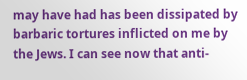may have had has been dissipated by barbaric tortures inflicted on me by the Jews. I can see now that anti-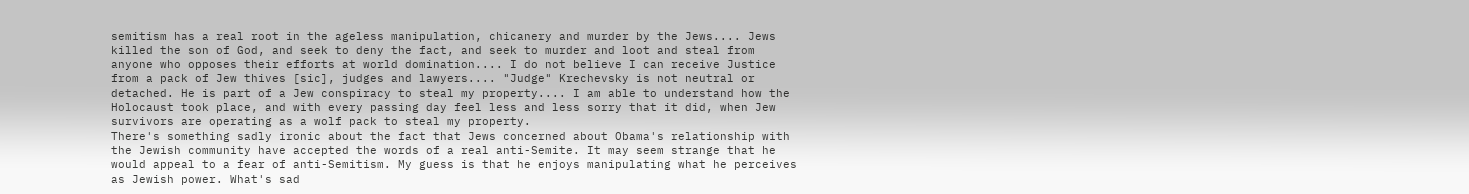semitism has a real root in the ageless manipulation, chicanery and murder by the Jews.... Jews killed the son of God, and seek to deny the fact, and seek to murder and loot and steal from anyone who opposes their efforts at world domination.... I do not believe I can receive Justice from a pack of Jew thives [sic], judges and lawyers.... "Judge" Krechevsky is not neutral or detached. He is part of a Jew conspiracy to steal my property.... I am able to understand how the Holocaust took place, and with every passing day feel less and less sorry that it did, when Jew survivors are operating as a wolf pack to steal my property.
There's something sadly ironic about the fact that Jews concerned about Obama's relationship with the Jewish community have accepted the words of a real anti-Semite. It may seem strange that he would appeal to a fear of anti-Semitism. My guess is that he enjoys manipulating what he perceives as Jewish power. What's sad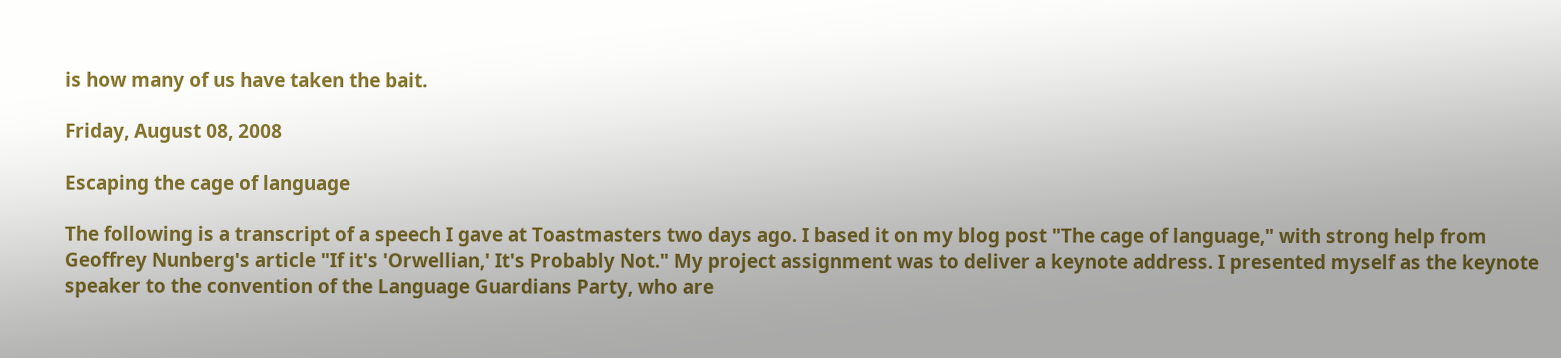is how many of us have taken the bait.

Friday, August 08, 2008

Escaping the cage of language

The following is a transcript of a speech I gave at Toastmasters two days ago. I based it on my blog post "The cage of language," with strong help from Geoffrey Nunberg's article "If it's 'Orwellian,' It's Probably Not." My project assignment was to deliver a keynote address. I presented myself as the keynote speaker to the convention of the Language Guardians Party, who are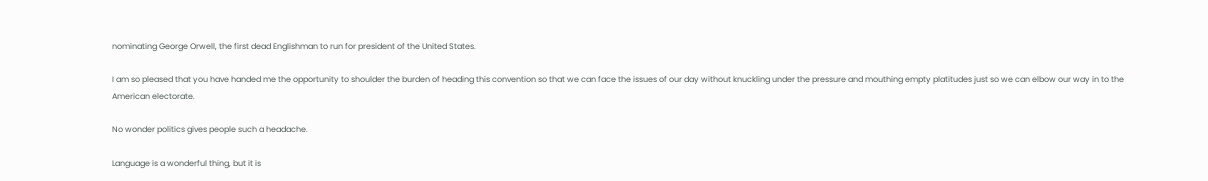nominating George Orwell, the first dead Englishman to run for president of the United States.

I am so pleased that you have handed me the opportunity to shoulder the burden of heading this convention so that we can face the issues of our day without knuckling under the pressure and mouthing empty platitudes just so we can elbow our way in to the American electorate.

No wonder politics gives people such a headache.

Language is a wonderful thing, but it is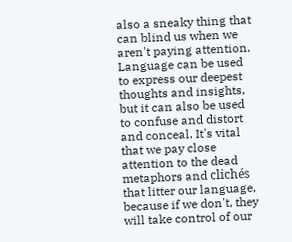also a sneaky thing that can blind us when we aren't paying attention. Language can be used to express our deepest thoughts and insights, but it can also be used to confuse and distort and conceal. It's vital that we pay close attention to the dead metaphors and clichés that litter our language, because if we don't, they will take control of our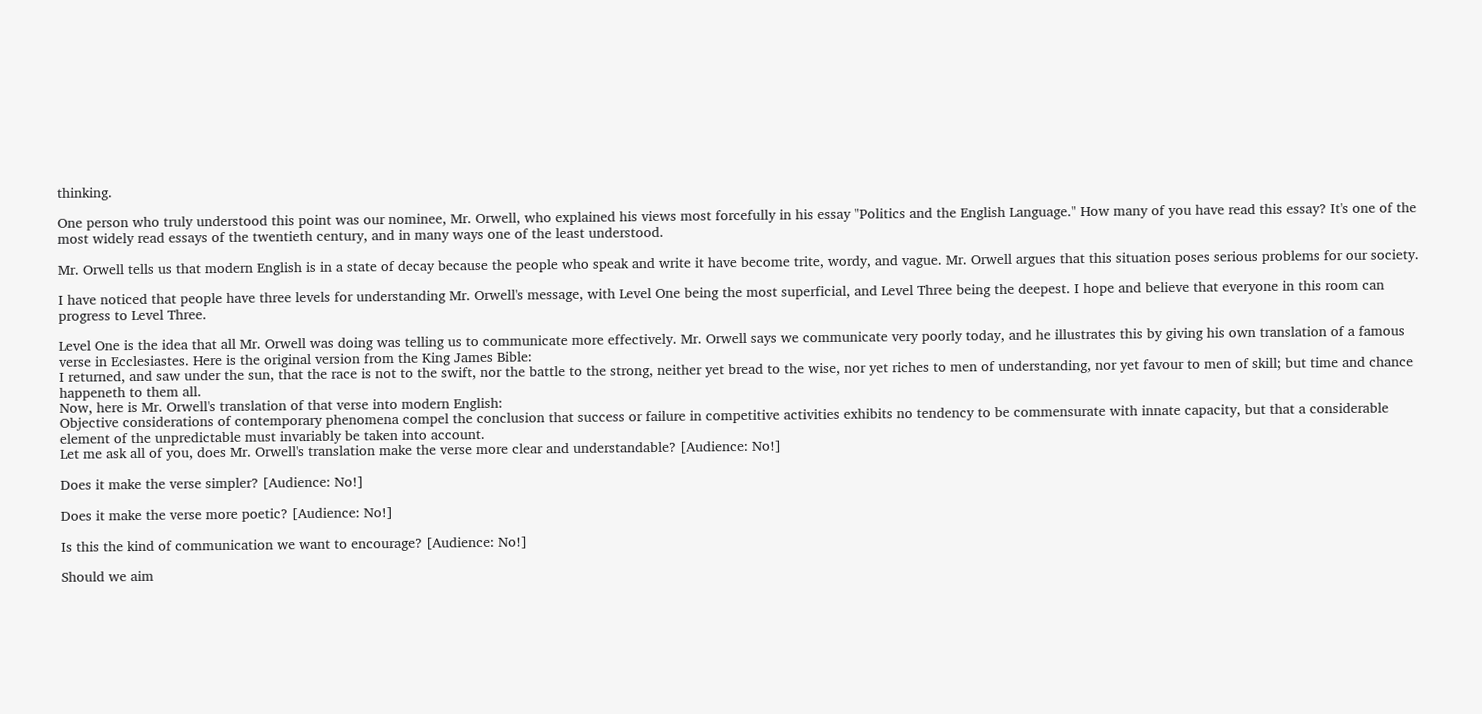thinking.

One person who truly understood this point was our nominee, Mr. Orwell, who explained his views most forcefully in his essay "Politics and the English Language." How many of you have read this essay? It's one of the most widely read essays of the twentieth century, and in many ways one of the least understood.

Mr. Orwell tells us that modern English is in a state of decay because the people who speak and write it have become trite, wordy, and vague. Mr. Orwell argues that this situation poses serious problems for our society.

I have noticed that people have three levels for understanding Mr. Orwell's message, with Level One being the most superficial, and Level Three being the deepest. I hope and believe that everyone in this room can progress to Level Three.

Level One is the idea that all Mr. Orwell was doing was telling us to communicate more effectively. Mr. Orwell says we communicate very poorly today, and he illustrates this by giving his own translation of a famous verse in Ecclesiastes. Here is the original version from the King James Bible:
I returned, and saw under the sun, that the race is not to the swift, nor the battle to the strong, neither yet bread to the wise, nor yet riches to men of understanding, nor yet favour to men of skill; but time and chance happeneth to them all.
Now, here is Mr. Orwell's translation of that verse into modern English:
Objective considerations of contemporary phenomena compel the conclusion that success or failure in competitive activities exhibits no tendency to be commensurate with innate capacity, but that a considerable element of the unpredictable must invariably be taken into account.
Let me ask all of you, does Mr. Orwell's translation make the verse more clear and understandable? [Audience: No!]

Does it make the verse simpler? [Audience: No!]

Does it make the verse more poetic? [Audience: No!]

Is this the kind of communication we want to encourage? [Audience: No!]

Should we aim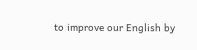to improve our English by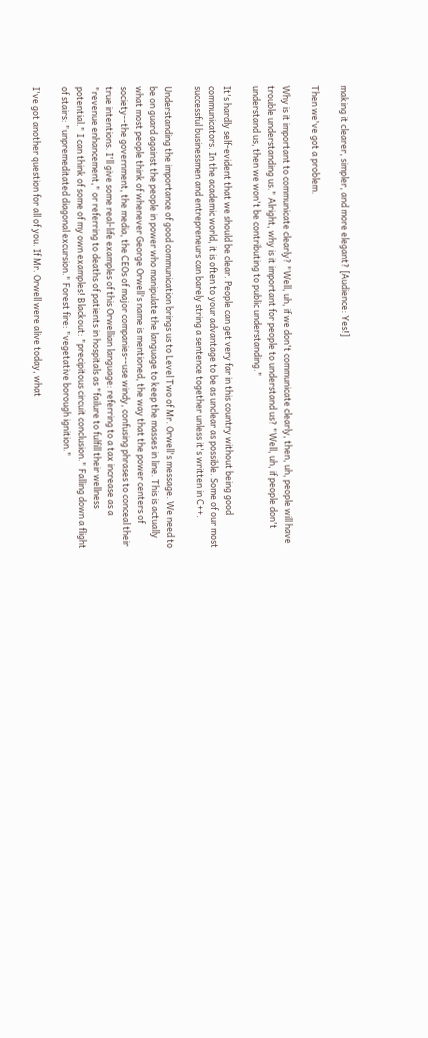making it clearer, simpler, and more elegant? [Audience: Yes!]

Then we've got a problem.

Why is it important to communicate clearly? "Well, uh, if we don't communicate clearly, then, uh, people will have trouble understanding us." Alright, why is it important for people to understand us? "Well, uh, if people don't understand us, then we won't be contributing to public understanding."

It's hardly self-evident that we should be clear. People can get very far in this country without being good communicators. In the academic world, it is often to your advantage to be as unclear as possible. Some of our most successful businessmen and entrepreneurs can barely string a sentence together unless it's written in C++.

Understanding the importance of good communication brings us to Level Two of Mr. Orwell's message. We need to be on guard against the people in power who manipulate the language to keep the masses in line. This is actually what most people think of whenever George Orwell's name is mentioned, the way that the power centers of society--the government, the media, the CEOs of major companies--use windy, confusing phrases to conceal their true intentions. I'll give some real-life examples of this Orwellian language: referring to a tax increase as a "revenue enhancement," or referring to deaths of patients in hospitals as "failure to fulfill their wellness potential." I can think of some of my own examples! Blackout: "precipitous circuit conclusion." Falling down a flight of stairs: "unpremeditated diagonal excursion." Forest fire: "vegetative borough ignition."

I've got another question for all of you. If Mr. Orwell were alive today, what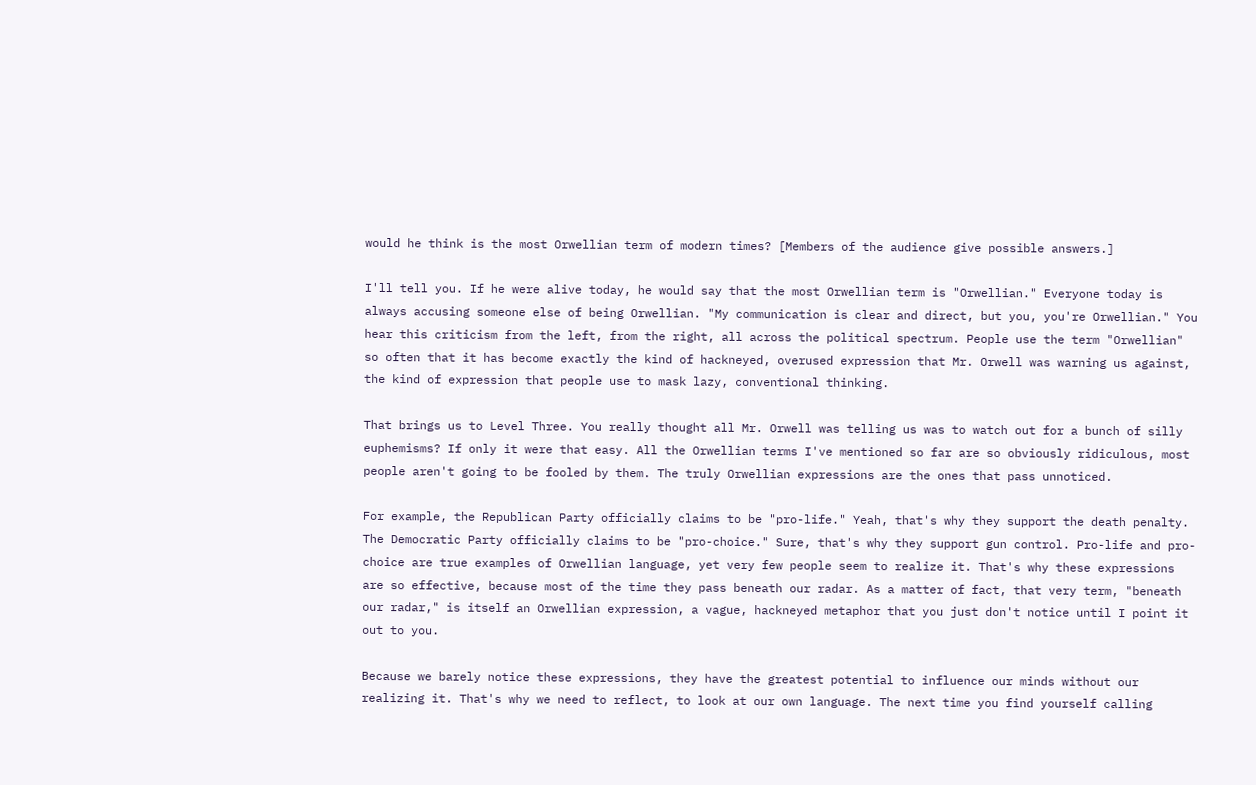would he think is the most Orwellian term of modern times? [Members of the audience give possible answers.]

I'll tell you. If he were alive today, he would say that the most Orwellian term is "Orwellian." Everyone today is always accusing someone else of being Orwellian. "My communication is clear and direct, but you, you're Orwellian." You hear this criticism from the left, from the right, all across the political spectrum. People use the term "Orwellian" so often that it has become exactly the kind of hackneyed, overused expression that Mr. Orwell was warning us against, the kind of expression that people use to mask lazy, conventional thinking.

That brings us to Level Three. You really thought all Mr. Orwell was telling us was to watch out for a bunch of silly euphemisms? If only it were that easy. All the Orwellian terms I've mentioned so far are so obviously ridiculous, most people aren't going to be fooled by them. The truly Orwellian expressions are the ones that pass unnoticed.

For example, the Republican Party officially claims to be "pro-life." Yeah, that's why they support the death penalty. The Democratic Party officially claims to be "pro-choice." Sure, that's why they support gun control. Pro-life and pro-choice are true examples of Orwellian language, yet very few people seem to realize it. That's why these expressions are so effective, because most of the time they pass beneath our radar. As a matter of fact, that very term, "beneath our radar," is itself an Orwellian expression, a vague, hackneyed metaphor that you just don't notice until I point it out to you.

Because we barely notice these expressions, they have the greatest potential to influence our minds without our realizing it. That's why we need to reflect, to look at our own language. The next time you find yourself calling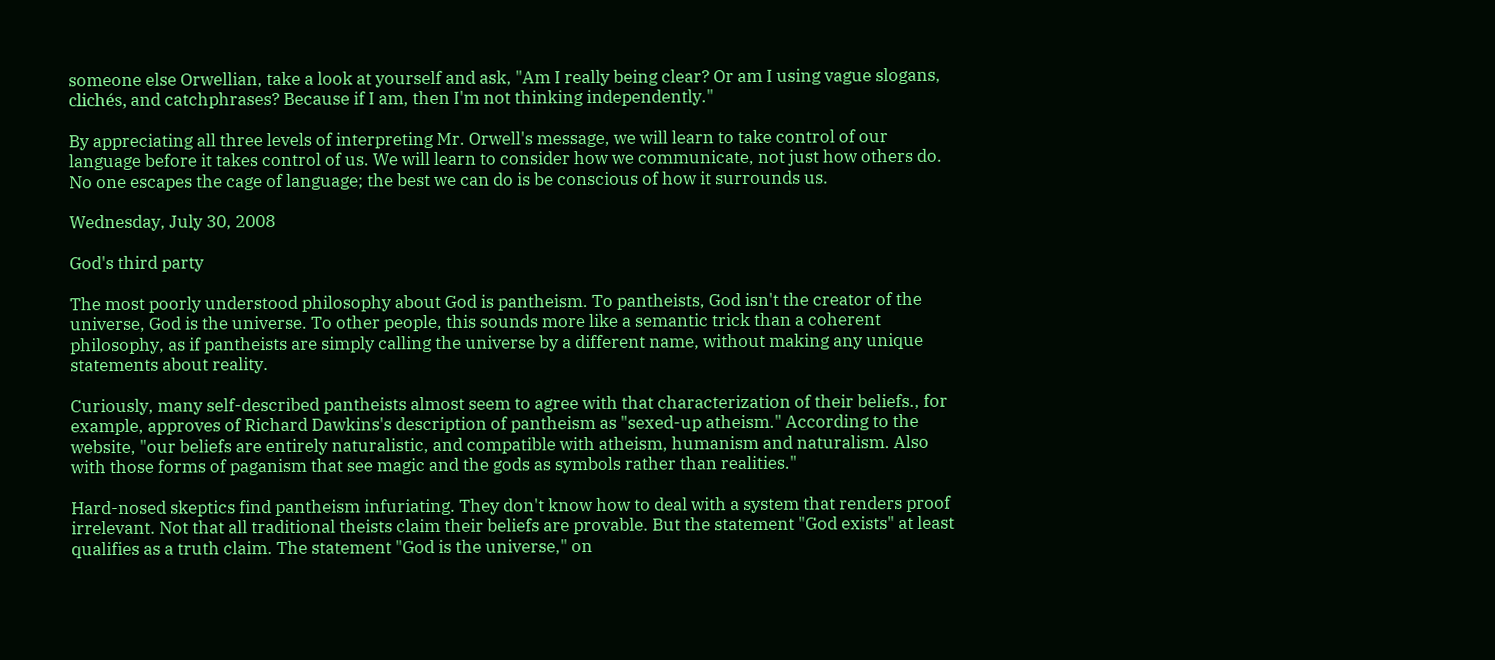someone else Orwellian, take a look at yourself and ask, "Am I really being clear? Or am I using vague slogans, clichés, and catchphrases? Because if I am, then I'm not thinking independently."

By appreciating all three levels of interpreting Mr. Orwell's message, we will learn to take control of our language before it takes control of us. We will learn to consider how we communicate, not just how others do. No one escapes the cage of language; the best we can do is be conscious of how it surrounds us.

Wednesday, July 30, 2008

God's third party

The most poorly understood philosophy about God is pantheism. To pantheists, God isn't the creator of the universe, God is the universe. To other people, this sounds more like a semantic trick than a coherent philosophy, as if pantheists are simply calling the universe by a different name, without making any unique statements about reality.

Curiously, many self-described pantheists almost seem to agree with that characterization of their beliefs., for example, approves of Richard Dawkins's description of pantheism as "sexed-up atheism." According to the website, "our beliefs are entirely naturalistic, and compatible with atheism, humanism and naturalism. Also with those forms of paganism that see magic and the gods as symbols rather than realities."

Hard-nosed skeptics find pantheism infuriating. They don't know how to deal with a system that renders proof irrelevant. Not that all traditional theists claim their beliefs are provable. But the statement "God exists" at least qualifies as a truth claim. The statement "God is the universe," on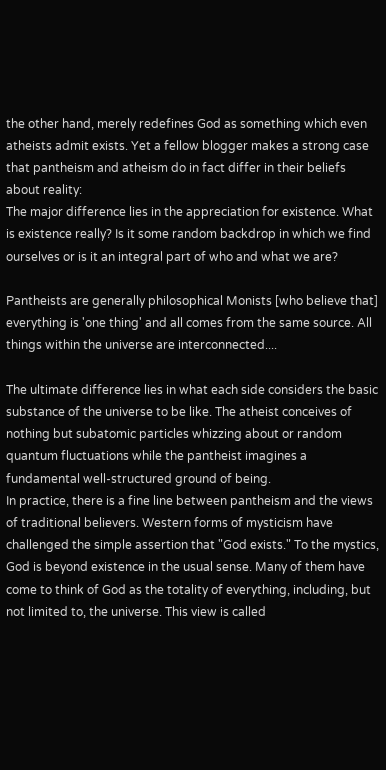the other hand, merely redefines God as something which even atheists admit exists. Yet a fellow blogger makes a strong case that pantheism and atheism do in fact differ in their beliefs about reality:
The major difference lies in the appreciation for existence. What is existence really? Is it some random backdrop in which we find ourselves or is it an integral part of who and what we are?

Pantheists are generally philosophical Monists [who believe that] everything is 'one thing' and all comes from the same source. All things within the universe are interconnected....

The ultimate difference lies in what each side considers the basic substance of the universe to be like. The atheist conceives of nothing but subatomic particles whizzing about or random quantum fluctuations while the pantheist imagines a fundamental well-structured ground of being.
In practice, there is a fine line between pantheism and the views of traditional believers. Western forms of mysticism have challenged the simple assertion that "God exists." To the mystics, God is beyond existence in the usual sense. Many of them have come to think of God as the totality of everything, including, but not limited to, the universe. This view is called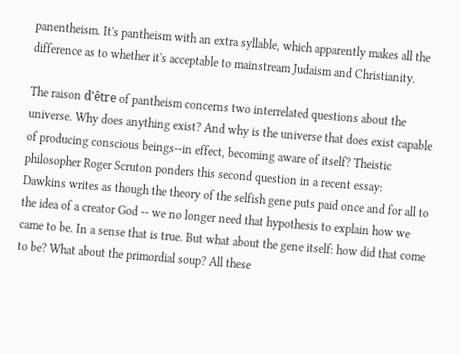panentheism. It's pantheism with an extra syllable, which apparently makes all the difference as to whether it's acceptable to mainstream Judaism and Christianity.

The raison d'être of pantheism concerns two interrelated questions about the universe. Why does anything exist? And why is the universe that does exist capable of producing conscious beings--in effect, becoming aware of itself? Theistic philosopher Roger Scruton ponders this second question in a recent essay:
Dawkins writes as though the theory of the selfish gene puts paid once and for all to the idea of a creator God -- we no longer need that hypothesis to explain how we came to be. In a sense that is true. But what about the gene itself: how did that come to be? What about the primordial soup? All these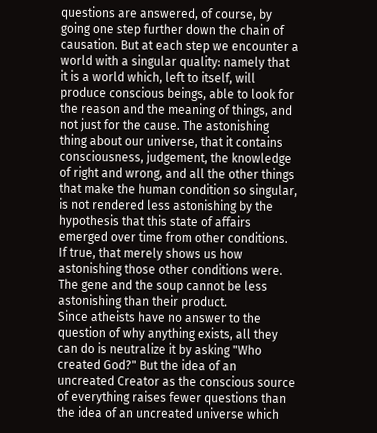questions are answered, of course, by going one step further down the chain of causation. But at each step we encounter a world with a singular quality: namely that it is a world which, left to itself, will produce conscious beings, able to look for the reason and the meaning of things, and not just for the cause. The astonishing thing about our universe, that it contains consciousness, judgement, the knowledge of right and wrong, and all the other things that make the human condition so singular, is not rendered less astonishing by the hypothesis that this state of affairs emerged over time from other conditions. If true, that merely shows us how astonishing those other conditions were. The gene and the soup cannot be less astonishing than their product.
Since atheists have no answer to the question of why anything exists, all they can do is neutralize it by asking "Who created God?" But the idea of an uncreated Creator as the conscious source of everything raises fewer questions than the idea of an uncreated universe which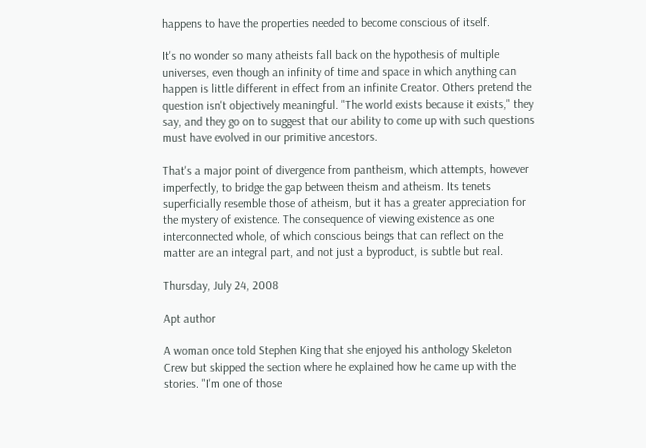happens to have the properties needed to become conscious of itself.

It's no wonder so many atheists fall back on the hypothesis of multiple universes, even though an infinity of time and space in which anything can happen is little different in effect from an infinite Creator. Others pretend the question isn't objectively meaningful. "The world exists because it exists," they say, and they go on to suggest that our ability to come up with such questions must have evolved in our primitive ancestors.

That's a major point of divergence from pantheism, which attempts, however imperfectly, to bridge the gap between theism and atheism. Its tenets superficially resemble those of atheism, but it has a greater appreciation for the mystery of existence. The consequence of viewing existence as one interconnected whole, of which conscious beings that can reflect on the matter are an integral part, and not just a byproduct, is subtle but real.

Thursday, July 24, 2008

Apt author

A woman once told Stephen King that she enjoyed his anthology Skeleton Crew but skipped the section where he explained how he came up with the stories. "I'm one of those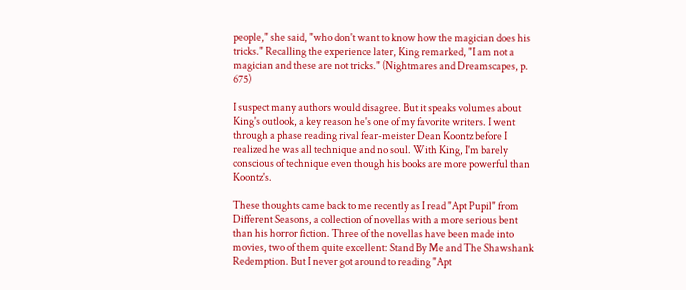people," she said, "who don't want to know how the magician does his tricks." Recalling the experience later, King remarked, "I am not a magician and these are not tricks." (Nightmares and Dreamscapes, p. 675)

I suspect many authors would disagree. But it speaks volumes about King's outlook, a key reason he's one of my favorite writers. I went through a phase reading rival fear-meister Dean Koontz before I realized he was all technique and no soul. With King, I'm barely conscious of technique even though his books are more powerful than Koontz's.

These thoughts came back to me recently as I read "Apt Pupil" from Different Seasons, a collection of novellas with a more serious bent than his horror fiction. Three of the novellas have been made into movies, two of them quite excellent: Stand By Me and The Shawshank Redemption. But I never got around to reading "Apt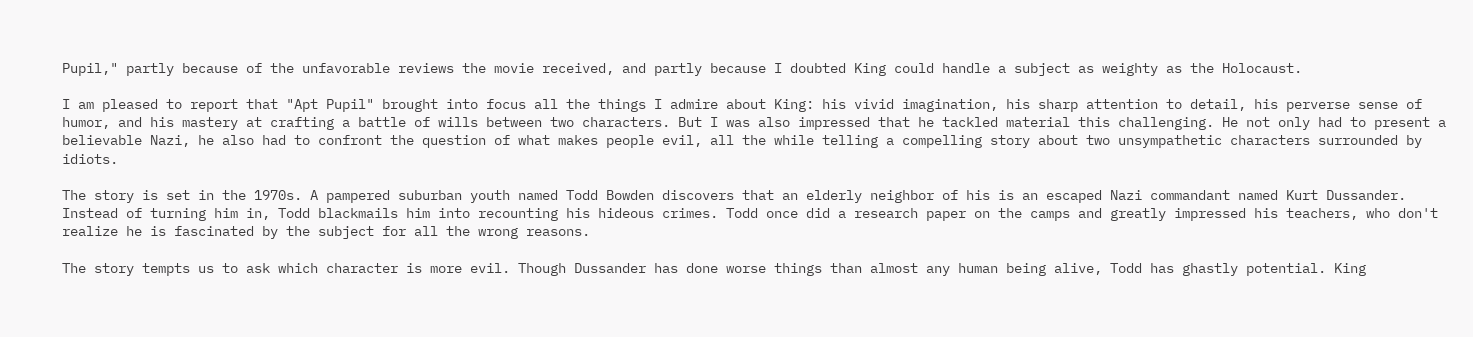Pupil," partly because of the unfavorable reviews the movie received, and partly because I doubted King could handle a subject as weighty as the Holocaust.

I am pleased to report that "Apt Pupil" brought into focus all the things I admire about King: his vivid imagination, his sharp attention to detail, his perverse sense of humor, and his mastery at crafting a battle of wills between two characters. But I was also impressed that he tackled material this challenging. He not only had to present a believable Nazi, he also had to confront the question of what makes people evil, all the while telling a compelling story about two unsympathetic characters surrounded by idiots.

The story is set in the 1970s. A pampered suburban youth named Todd Bowden discovers that an elderly neighbor of his is an escaped Nazi commandant named Kurt Dussander. Instead of turning him in, Todd blackmails him into recounting his hideous crimes. Todd once did a research paper on the camps and greatly impressed his teachers, who don't realize he is fascinated by the subject for all the wrong reasons.

The story tempts us to ask which character is more evil. Though Dussander has done worse things than almost any human being alive, Todd has ghastly potential. King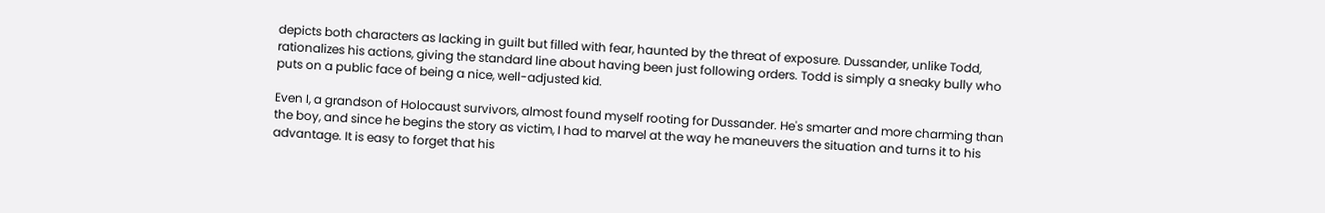depicts both characters as lacking in guilt but filled with fear, haunted by the threat of exposure. Dussander, unlike Todd, rationalizes his actions, giving the standard line about having been just following orders. Todd is simply a sneaky bully who puts on a public face of being a nice, well-adjusted kid.

Even I, a grandson of Holocaust survivors, almost found myself rooting for Dussander. He's smarter and more charming than the boy, and since he begins the story as victim, I had to marvel at the way he maneuvers the situation and turns it to his advantage. It is easy to forget that his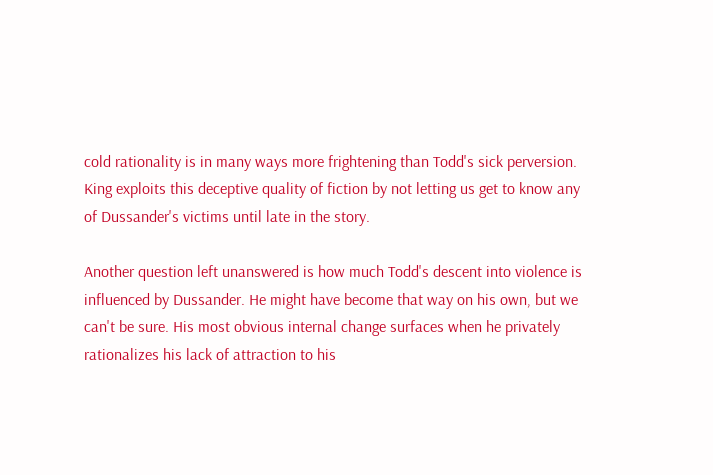cold rationality is in many ways more frightening than Todd's sick perversion. King exploits this deceptive quality of fiction by not letting us get to know any of Dussander's victims until late in the story.

Another question left unanswered is how much Todd's descent into violence is influenced by Dussander. He might have become that way on his own, but we can't be sure. His most obvious internal change surfaces when he privately rationalizes his lack of attraction to his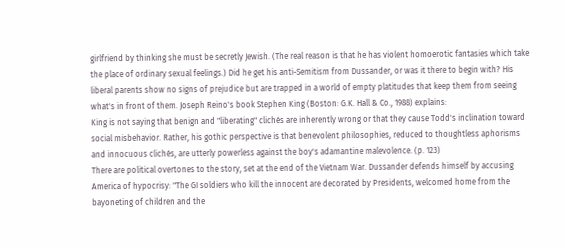girlfriend by thinking she must be secretly Jewish. (The real reason is that he has violent homoerotic fantasies which take the place of ordinary sexual feelings.) Did he get his anti-Semitism from Dussander, or was it there to begin with? His liberal parents show no signs of prejudice but are trapped in a world of empty platitudes that keep them from seeing what's in front of them. Joseph Reino's book Stephen King (Boston: G.K. Hall & Co., 1988) explains:
King is not saying that benign and "liberating" clichés are inherently wrong or that they cause Todd's inclination toward social misbehavior. Rather, his gothic perspective is that benevolent philosophies, reduced to thoughtless aphorisms and innocuous clichés, are utterly powerless against the boy's adamantine malevolence. (p. 123)
There are political overtones to the story, set at the end of the Vietnam War. Dussander defends himself by accusing America of hypocrisy: "The GI soldiers who kill the innocent are decorated by Presidents, welcomed home from the bayoneting of children and the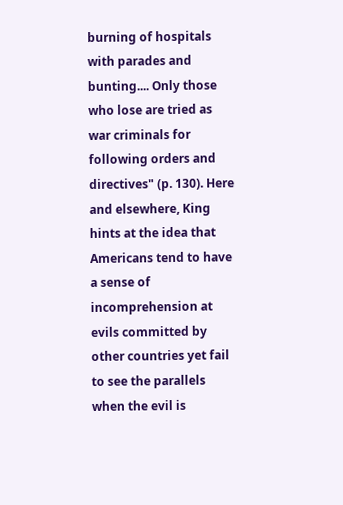burning of hospitals with parades and bunting.... Only those who lose are tried as war criminals for following orders and directives" (p. 130). Here and elsewhere, King hints at the idea that Americans tend to have a sense of incomprehension at evils committed by other countries yet fail to see the parallels when the evil is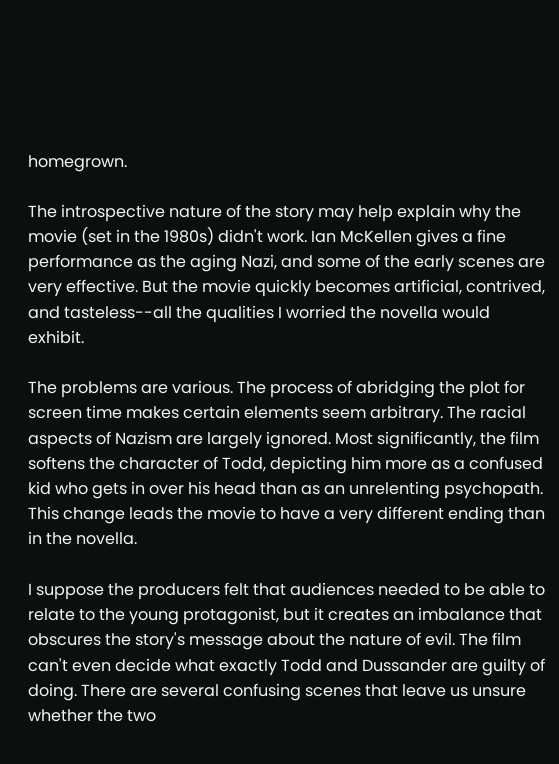homegrown.

The introspective nature of the story may help explain why the movie (set in the 1980s) didn't work. Ian McKellen gives a fine performance as the aging Nazi, and some of the early scenes are very effective. But the movie quickly becomes artificial, contrived, and tasteless--all the qualities I worried the novella would exhibit.

The problems are various. The process of abridging the plot for screen time makes certain elements seem arbitrary. The racial aspects of Nazism are largely ignored. Most significantly, the film softens the character of Todd, depicting him more as a confused kid who gets in over his head than as an unrelenting psychopath. This change leads the movie to have a very different ending than in the novella.

I suppose the producers felt that audiences needed to be able to relate to the young protagonist, but it creates an imbalance that obscures the story's message about the nature of evil. The film can't even decide what exactly Todd and Dussander are guilty of doing. There are several confusing scenes that leave us unsure whether the two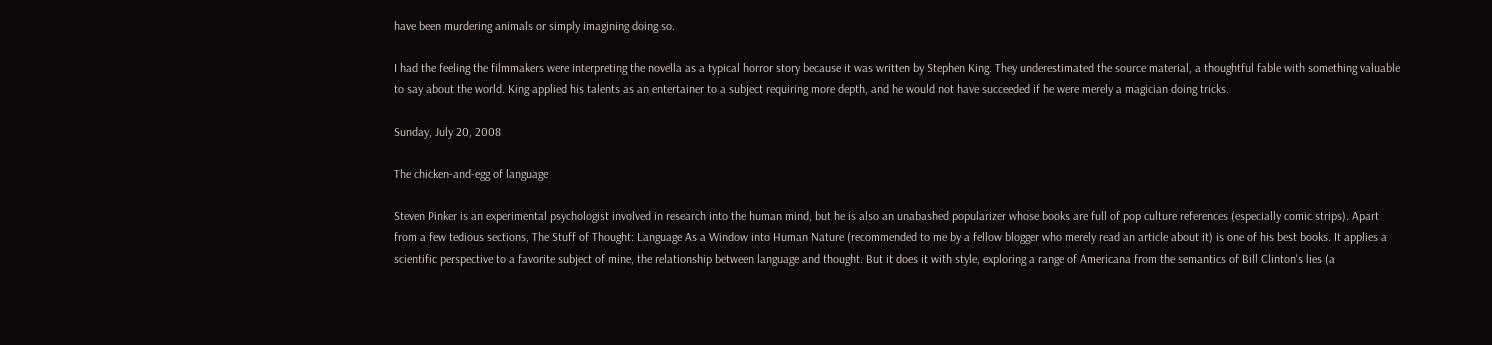have been murdering animals or simply imagining doing so.

I had the feeling the filmmakers were interpreting the novella as a typical horror story because it was written by Stephen King. They underestimated the source material, a thoughtful fable with something valuable to say about the world. King applied his talents as an entertainer to a subject requiring more depth, and he would not have succeeded if he were merely a magician doing tricks.

Sunday, July 20, 2008

The chicken-and-egg of language

Steven Pinker is an experimental psychologist involved in research into the human mind, but he is also an unabashed popularizer whose books are full of pop culture references (especially comic strips). Apart from a few tedious sections, The Stuff of Thought: Language As a Window into Human Nature (recommended to me by a fellow blogger who merely read an article about it) is one of his best books. It applies a scientific perspective to a favorite subject of mine, the relationship between language and thought. But it does it with style, exploring a range of Americana from the semantics of Bill Clinton's lies (a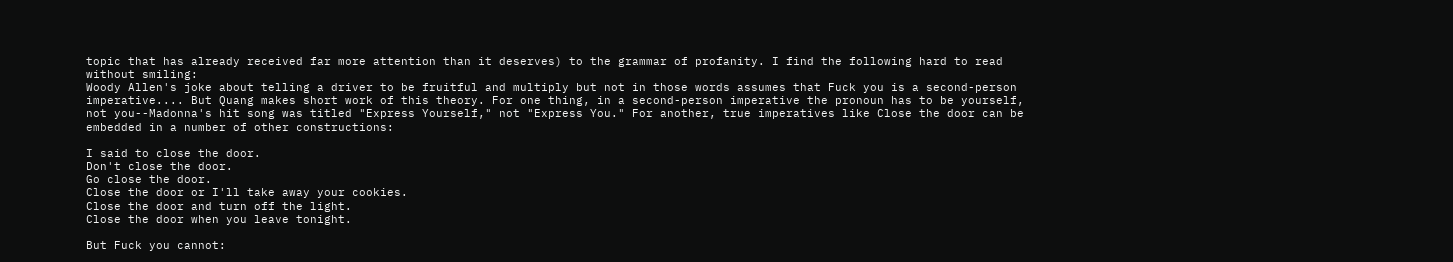topic that has already received far more attention than it deserves) to the grammar of profanity. I find the following hard to read without smiling:
Woody Allen's joke about telling a driver to be fruitful and multiply but not in those words assumes that Fuck you is a second-person imperative.... But Quang makes short work of this theory. For one thing, in a second-person imperative the pronoun has to be yourself, not you--Madonna's hit song was titled "Express Yourself," not "Express You." For another, true imperatives like Close the door can be embedded in a number of other constructions:

I said to close the door.
Don't close the door.
Go close the door.
Close the door or I'll take away your cookies.
Close the door and turn off the light.
Close the door when you leave tonight.

But Fuck you cannot: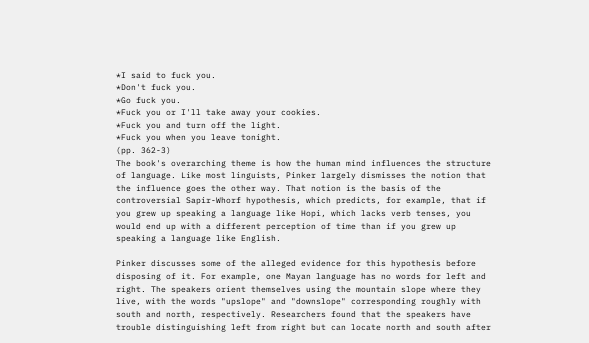*I said to fuck you.
*Don't fuck you.
*Go fuck you.
*Fuck you or I'll take away your cookies.
*Fuck you and turn off the light.
*Fuck you when you leave tonight.
(pp. 362-3)
The book's overarching theme is how the human mind influences the structure of language. Like most linguists, Pinker largely dismisses the notion that the influence goes the other way. That notion is the basis of the controversial Sapir-Whorf hypothesis, which predicts, for example, that if you grew up speaking a language like Hopi, which lacks verb tenses, you would end up with a different perception of time than if you grew up speaking a language like English.

Pinker discusses some of the alleged evidence for this hypothesis before disposing of it. For example, one Mayan language has no words for left and right. The speakers orient themselves using the mountain slope where they live, with the words "upslope" and "downslope" corresponding roughly with south and north, respectively. Researchers found that the speakers have trouble distinguishing left from right but can locate north and south after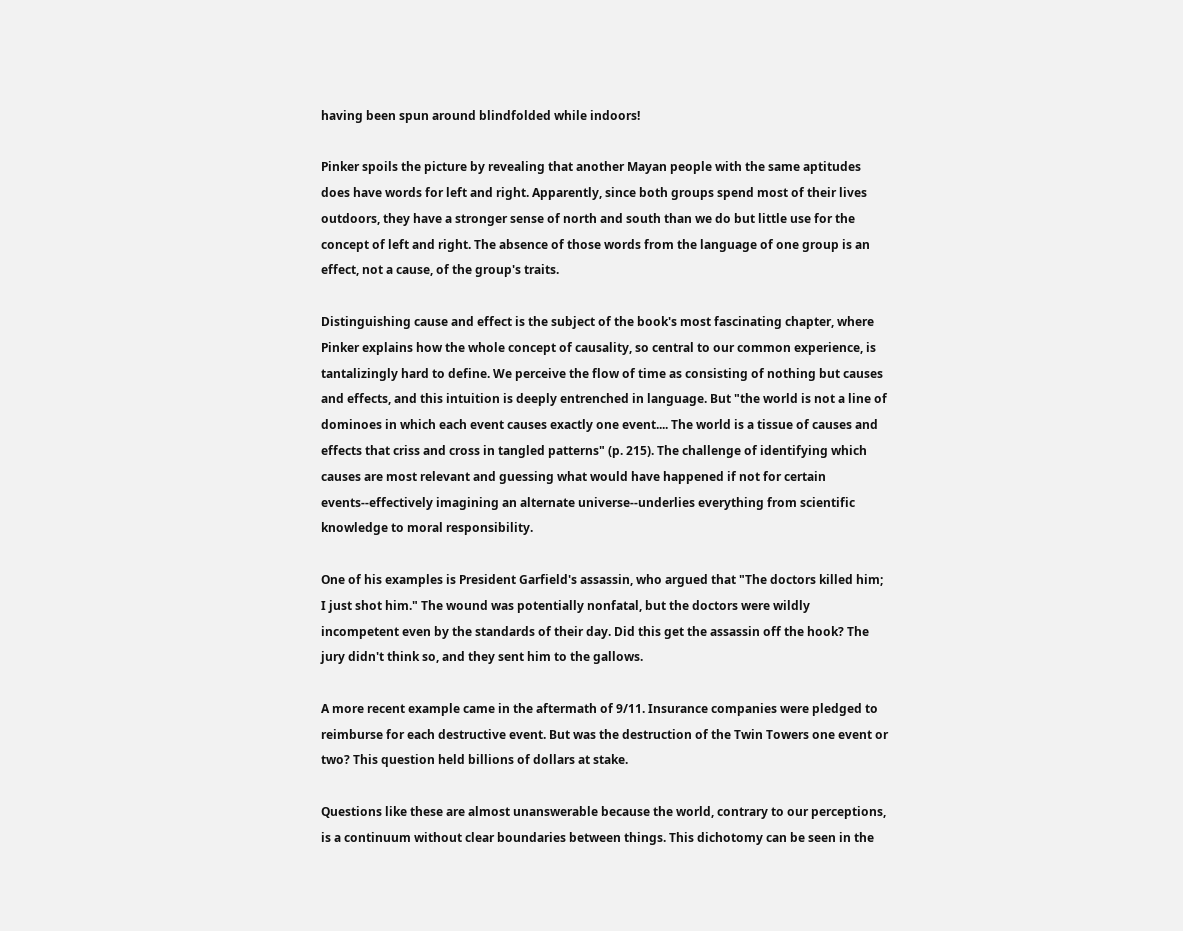having been spun around blindfolded while indoors!

Pinker spoils the picture by revealing that another Mayan people with the same aptitudes does have words for left and right. Apparently, since both groups spend most of their lives outdoors, they have a stronger sense of north and south than we do but little use for the concept of left and right. The absence of those words from the language of one group is an effect, not a cause, of the group's traits.

Distinguishing cause and effect is the subject of the book's most fascinating chapter, where Pinker explains how the whole concept of causality, so central to our common experience, is tantalizingly hard to define. We perceive the flow of time as consisting of nothing but causes and effects, and this intuition is deeply entrenched in language. But "the world is not a line of dominoes in which each event causes exactly one event.... The world is a tissue of causes and effects that criss and cross in tangled patterns" (p. 215). The challenge of identifying which causes are most relevant and guessing what would have happened if not for certain events--effectively imagining an alternate universe--underlies everything from scientific knowledge to moral responsibility.

One of his examples is President Garfield's assassin, who argued that "The doctors killed him; I just shot him." The wound was potentially nonfatal, but the doctors were wildly incompetent even by the standards of their day. Did this get the assassin off the hook? The jury didn't think so, and they sent him to the gallows.

A more recent example came in the aftermath of 9/11. Insurance companies were pledged to reimburse for each destructive event. But was the destruction of the Twin Towers one event or two? This question held billions of dollars at stake.

Questions like these are almost unanswerable because the world, contrary to our perceptions, is a continuum without clear boundaries between things. This dichotomy can be seen in the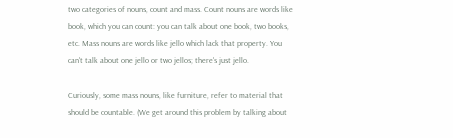two categories of nouns, count and mass. Count nouns are words like book, which you can count: you can talk about one book, two books, etc. Mass nouns are words like jello which lack that property. You can't talk about one jello or two jellos; there's just jello.

Curiously, some mass nouns, like furniture, refer to material that should be countable. (We get around this problem by talking about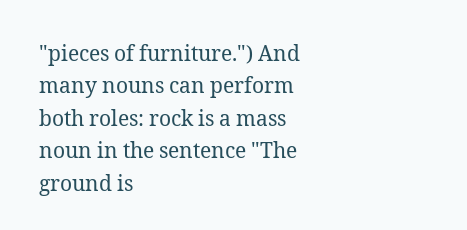"pieces of furniture.") And many nouns can perform both roles: rock is a mass noun in the sentence "The ground is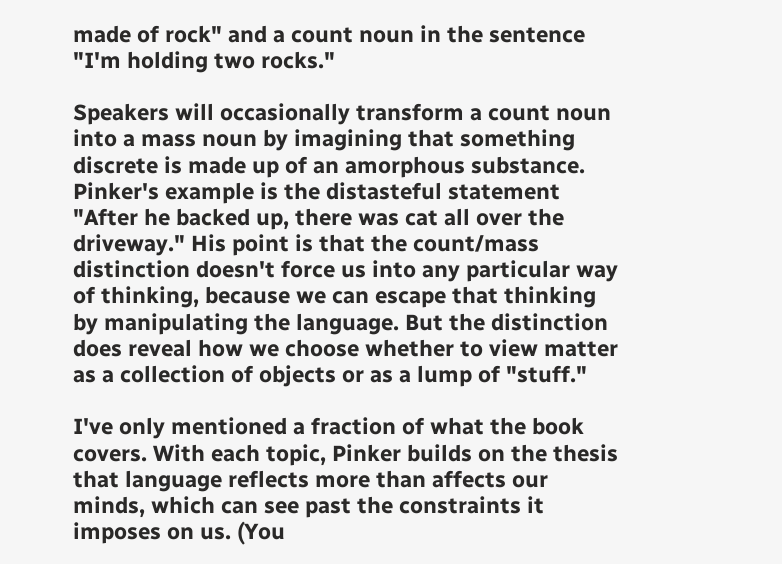made of rock" and a count noun in the sentence "I'm holding two rocks."

Speakers will occasionally transform a count noun into a mass noun by imagining that something discrete is made up of an amorphous substance. Pinker's example is the distasteful statement "After he backed up, there was cat all over the driveway." His point is that the count/mass distinction doesn't force us into any particular way of thinking, because we can escape that thinking by manipulating the language. But the distinction does reveal how we choose whether to view matter as a collection of objects or as a lump of "stuff."

I've only mentioned a fraction of what the book covers. With each topic, Pinker builds on the thesis that language reflects more than affects our minds, which can see past the constraints it imposes on us. (You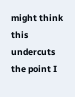might think this undercuts the point I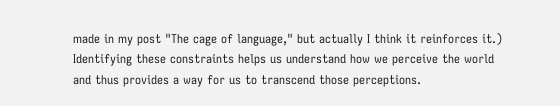made in my post "The cage of language," but actually I think it reinforces it.) Identifying these constraints helps us understand how we perceive the world and thus provides a way for us to transcend those perceptions.